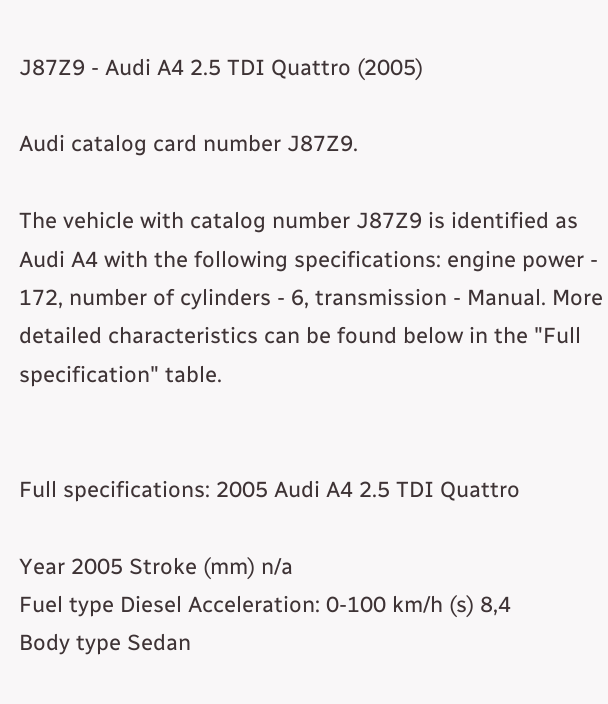J87Z9 - Audi A4 2.5 TDI Quattro (2005)

Audi catalog card number J87Z9.

The vehicle with catalog number J87Z9 is identified as Audi A4 with the following specifications: engine power - 172, number of cylinders - 6, transmission - Manual. More detailed characteristics can be found below in the "Full specification" table.


Full specifications: 2005 Audi A4 2.5 TDI Quattro

Year 2005 Stroke (mm) n/a
Fuel type Diesel Acceleration: 0-100 km/h (s) 8,4
Body type Sedan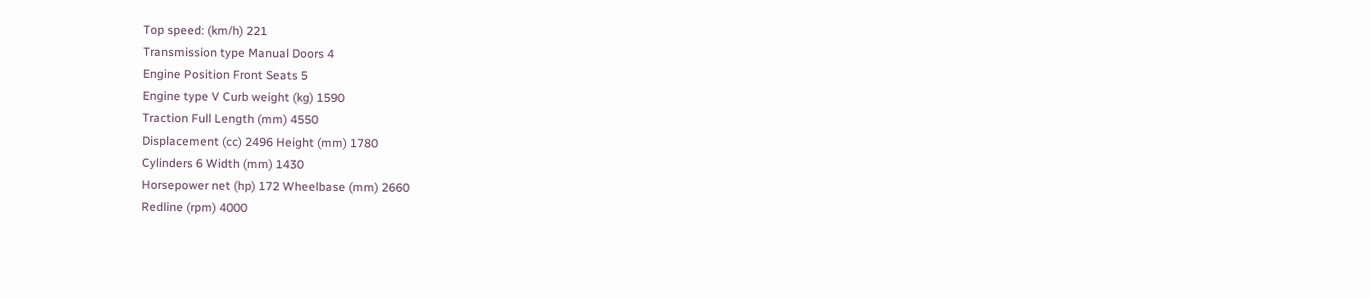Top speed: (km/h) 221
Transmission type Manual Doors 4
Engine Position Front Seats 5
Engine type V Curb weight (kg) 1590
Traction Full Length (mm) 4550
Displacement (cc) 2496 Height (mm) 1780
Cylinders 6 Width (mm) 1430
Horsepower net (hp) 172 Wheelbase (mm) 2660
Redline (rpm) 4000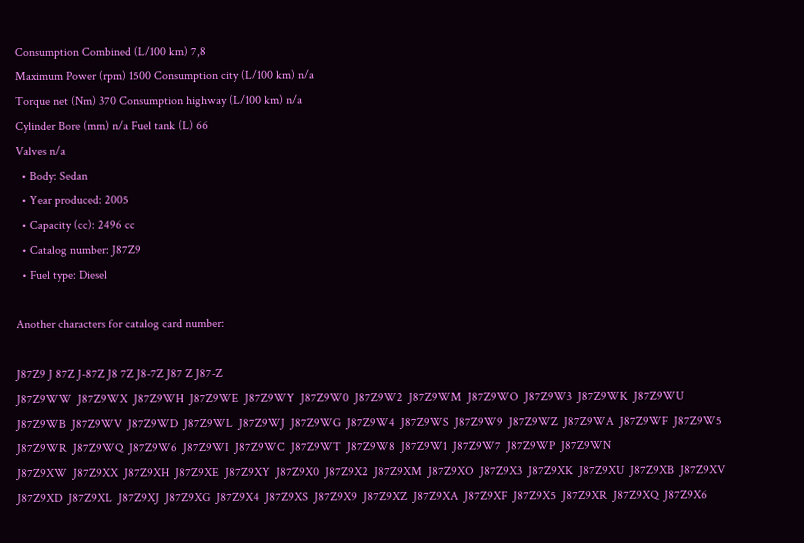Consumption Combined (L/100 km) 7,8
Maximum Power (rpm) 1500 Consumption city (L/100 km) n/a
Torque net (Nm) 370 Consumption highway (L/100 km) n/a
Cylinder Bore (mm) n/a Fuel tank (L) 66
Valves n/a
  • Body: Sedan
  • Year produced: 2005
  • Capacity (cc): 2496 cc
  • Catalog number: J87Z9
  • Fuel type: Diesel

Another characters for catalog card number:

J87Z9 J 87Z J-87Z J8 7Z J8-7Z J87 Z J87-Z
J87Z9WW  J87Z9WX  J87Z9WH  J87Z9WE  J87Z9WY  J87Z9W0  J87Z9W2  J87Z9WM  J87Z9WO  J87Z9W3  J87Z9WK  J87Z9WU  J87Z9WB  J87Z9WV  J87Z9WD  J87Z9WL  J87Z9WJ  J87Z9WG  J87Z9W4  J87Z9WS  J87Z9W9  J87Z9WZ  J87Z9WA  J87Z9WF  J87Z9W5  J87Z9WR  J87Z9WQ  J87Z9W6  J87Z9WI  J87Z9WC  J87Z9WT  J87Z9W8  J87Z9W1  J87Z9W7  J87Z9WP  J87Z9WN
J87Z9XW  J87Z9XX  J87Z9XH  J87Z9XE  J87Z9XY  J87Z9X0  J87Z9X2  J87Z9XM  J87Z9XO  J87Z9X3  J87Z9XK  J87Z9XU  J87Z9XB  J87Z9XV  J87Z9XD  J87Z9XL  J87Z9XJ  J87Z9XG  J87Z9X4  J87Z9XS  J87Z9X9  J87Z9XZ  J87Z9XA  J87Z9XF  J87Z9X5  J87Z9XR  J87Z9XQ  J87Z9X6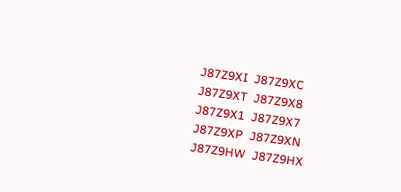J87Z9XI  J87Z9XC  J87Z9XT  J87Z9X8  J87Z9X1  J87Z9X7  J87Z9XP  J87Z9XN
J87Z9HW  J87Z9HX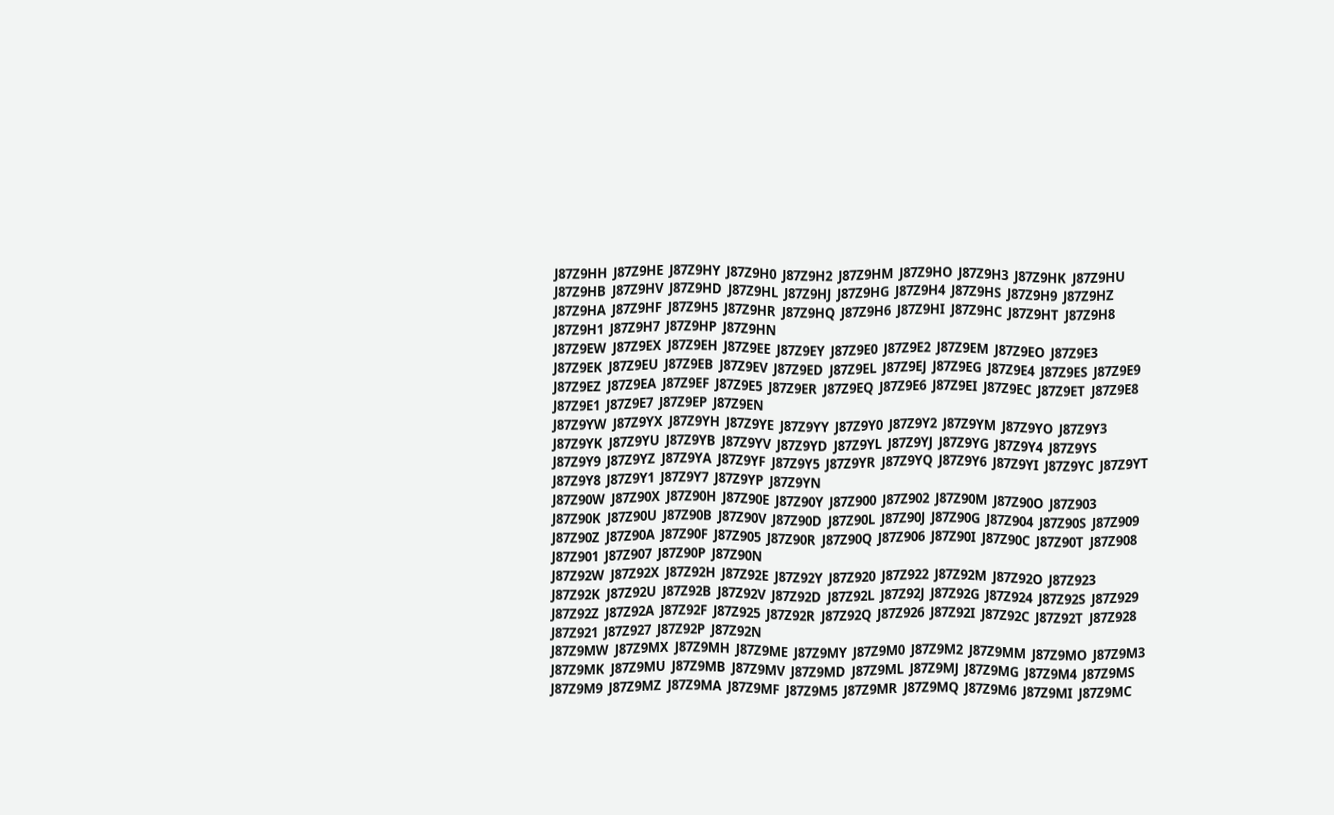J87Z9HH  J87Z9HE  J87Z9HY  J87Z9H0  J87Z9H2  J87Z9HM  J87Z9HO  J87Z9H3  J87Z9HK  J87Z9HU  J87Z9HB  J87Z9HV  J87Z9HD  J87Z9HL  J87Z9HJ  J87Z9HG  J87Z9H4  J87Z9HS  J87Z9H9  J87Z9HZ  J87Z9HA  J87Z9HF  J87Z9H5  J87Z9HR  J87Z9HQ  J87Z9H6  J87Z9HI  J87Z9HC  J87Z9HT  J87Z9H8  J87Z9H1  J87Z9H7  J87Z9HP  J87Z9HN
J87Z9EW  J87Z9EX  J87Z9EH  J87Z9EE  J87Z9EY  J87Z9E0  J87Z9E2  J87Z9EM  J87Z9EO  J87Z9E3  J87Z9EK  J87Z9EU  J87Z9EB  J87Z9EV  J87Z9ED  J87Z9EL  J87Z9EJ  J87Z9EG  J87Z9E4  J87Z9ES  J87Z9E9  J87Z9EZ  J87Z9EA  J87Z9EF  J87Z9E5  J87Z9ER  J87Z9EQ  J87Z9E6  J87Z9EI  J87Z9EC  J87Z9ET  J87Z9E8  J87Z9E1  J87Z9E7  J87Z9EP  J87Z9EN
J87Z9YW  J87Z9YX  J87Z9YH  J87Z9YE  J87Z9YY  J87Z9Y0  J87Z9Y2  J87Z9YM  J87Z9YO  J87Z9Y3  J87Z9YK  J87Z9YU  J87Z9YB  J87Z9YV  J87Z9YD  J87Z9YL  J87Z9YJ  J87Z9YG  J87Z9Y4  J87Z9YS  J87Z9Y9  J87Z9YZ  J87Z9YA  J87Z9YF  J87Z9Y5  J87Z9YR  J87Z9YQ  J87Z9Y6  J87Z9YI  J87Z9YC  J87Z9YT  J87Z9Y8  J87Z9Y1  J87Z9Y7  J87Z9YP  J87Z9YN
J87Z90W  J87Z90X  J87Z90H  J87Z90E  J87Z90Y  J87Z900  J87Z902  J87Z90M  J87Z90O  J87Z903  J87Z90K  J87Z90U  J87Z90B  J87Z90V  J87Z90D  J87Z90L  J87Z90J  J87Z90G  J87Z904  J87Z90S  J87Z909  J87Z90Z  J87Z90A  J87Z90F  J87Z905  J87Z90R  J87Z90Q  J87Z906  J87Z90I  J87Z90C  J87Z90T  J87Z908  J87Z901  J87Z907  J87Z90P  J87Z90N
J87Z92W  J87Z92X  J87Z92H  J87Z92E  J87Z92Y  J87Z920  J87Z922  J87Z92M  J87Z92O  J87Z923  J87Z92K  J87Z92U  J87Z92B  J87Z92V  J87Z92D  J87Z92L  J87Z92J  J87Z92G  J87Z924  J87Z92S  J87Z929  J87Z92Z  J87Z92A  J87Z92F  J87Z925  J87Z92R  J87Z92Q  J87Z926  J87Z92I  J87Z92C  J87Z92T  J87Z928  J87Z921  J87Z927  J87Z92P  J87Z92N
J87Z9MW  J87Z9MX  J87Z9MH  J87Z9ME  J87Z9MY  J87Z9M0  J87Z9M2  J87Z9MM  J87Z9MO  J87Z9M3  J87Z9MK  J87Z9MU  J87Z9MB  J87Z9MV  J87Z9MD  J87Z9ML  J87Z9MJ  J87Z9MG  J87Z9M4  J87Z9MS  J87Z9M9  J87Z9MZ  J87Z9MA  J87Z9MF  J87Z9M5  J87Z9MR  J87Z9MQ  J87Z9M6  J87Z9MI  J87Z9MC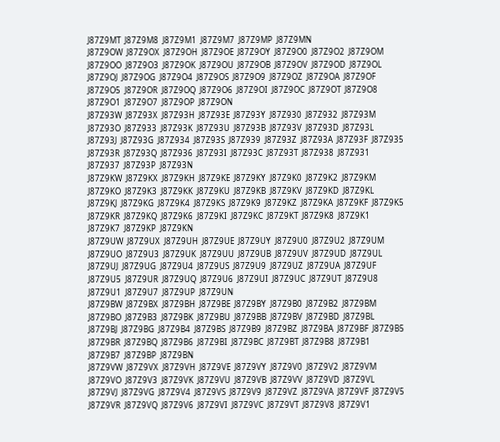J87Z9MT  J87Z9M8  J87Z9M1  J87Z9M7  J87Z9MP  J87Z9MN
J87Z9OW  J87Z9OX  J87Z9OH  J87Z9OE  J87Z9OY  J87Z9O0  J87Z9O2  J87Z9OM  J87Z9OO  J87Z9O3  J87Z9OK  J87Z9OU  J87Z9OB  J87Z9OV  J87Z9OD  J87Z9OL  J87Z9OJ  J87Z9OG  J87Z9O4  J87Z9OS  J87Z9O9  J87Z9OZ  J87Z9OA  J87Z9OF  J87Z9O5  J87Z9OR  J87Z9OQ  J87Z9O6  J87Z9OI  J87Z9OC  J87Z9OT  J87Z9O8  J87Z9O1  J87Z9O7  J87Z9OP  J87Z9ON
J87Z93W  J87Z93X  J87Z93H  J87Z93E  J87Z93Y  J87Z930  J87Z932  J87Z93M  J87Z93O  J87Z933  J87Z93K  J87Z93U  J87Z93B  J87Z93V  J87Z93D  J87Z93L  J87Z93J  J87Z93G  J87Z934  J87Z93S  J87Z939  J87Z93Z  J87Z93A  J87Z93F  J87Z935  J87Z93R  J87Z93Q  J87Z936  J87Z93I  J87Z93C  J87Z93T  J87Z938  J87Z931  J87Z937  J87Z93P  J87Z93N
J87Z9KW  J87Z9KX  J87Z9KH  J87Z9KE  J87Z9KY  J87Z9K0  J87Z9K2  J87Z9KM  J87Z9KO  J87Z9K3  J87Z9KK  J87Z9KU  J87Z9KB  J87Z9KV  J87Z9KD  J87Z9KL  J87Z9KJ  J87Z9KG  J87Z9K4  J87Z9KS  J87Z9K9  J87Z9KZ  J87Z9KA  J87Z9KF  J87Z9K5  J87Z9KR  J87Z9KQ  J87Z9K6  J87Z9KI  J87Z9KC  J87Z9KT  J87Z9K8  J87Z9K1  J87Z9K7  J87Z9KP  J87Z9KN
J87Z9UW  J87Z9UX  J87Z9UH  J87Z9UE  J87Z9UY  J87Z9U0  J87Z9U2  J87Z9UM  J87Z9UO  J87Z9U3  J87Z9UK  J87Z9UU  J87Z9UB  J87Z9UV  J87Z9UD  J87Z9UL  J87Z9UJ  J87Z9UG  J87Z9U4  J87Z9US  J87Z9U9  J87Z9UZ  J87Z9UA  J87Z9UF  J87Z9U5  J87Z9UR  J87Z9UQ  J87Z9U6  J87Z9UI  J87Z9UC  J87Z9UT  J87Z9U8  J87Z9U1  J87Z9U7  J87Z9UP  J87Z9UN
J87Z9BW  J87Z9BX  J87Z9BH  J87Z9BE  J87Z9BY  J87Z9B0  J87Z9B2  J87Z9BM  J87Z9BO  J87Z9B3  J87Z9BK  J87Z9BU  J87Z9BB  J87Z9BV  J87Z9BD  J87Z9BL  J87Z9BJ  J87Z9BG  J87Z9B4  J87Z9BS  J87Z9B9  J87Z9BZ  J87Z9BA  J87Z9BF  J87Z9B5  J87Z9BR  J87Z9BQ  J87Z9B6  J87Z9BI  J87Z9BC  J87Z9BT  J87Z9B8  J87Z9B1  J87Z9B7  J87Z9BP  J87Z9BN
J87Z9VW  J87Z9VX  J87Z9VH  J87Z9VE  J87Z9VY  J87Z9V0  J87Z9V2  J87Z9VM  J87Z9VO  J87Z9V3  J87Z9VK  J87Z9VU  J87Z9VB  J87Z9VV  J87Z9VD  J87Z9VL  J87Z9VJ  J87Z9VG  J87Z9V4  J87Z9VS  J87Z9V9  J87Z9VZ  J87Z9VA  J87Z9VF  J87Z9V5  J87Z9VR  J87Z9VQ  J87Z9V6  J87Z9VI  J87Z9VC  J87Z9VT  J87Z9V8  J87Z9V1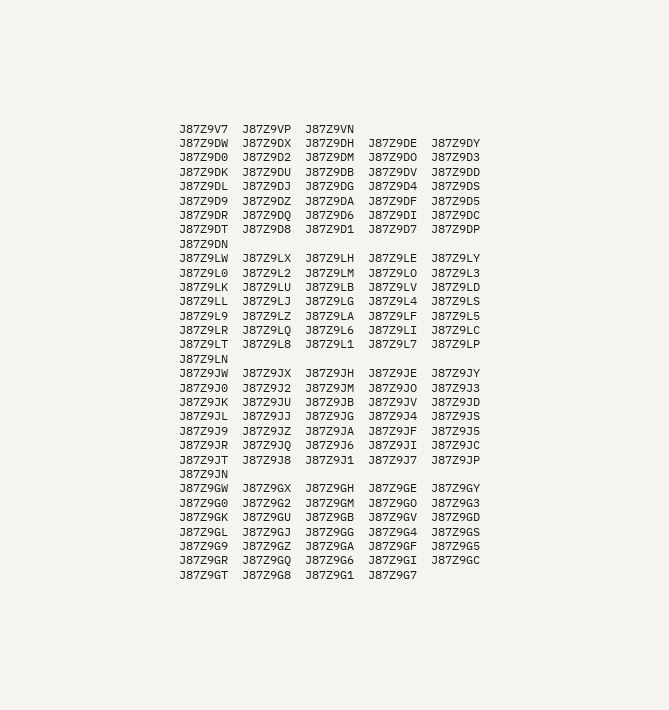J87Z9V7  J87Z9VP  J87Z9VN
J87Z9DW  J87Z9DX  J87Z9DH  J87Z9DE  J87Z9DY  J87Z9D0  J87Z9D2  J87Z9DM  J87Z9DO  J87Z9D3  J87Z9DK  J87Z9DU  J87Z9DB  J87Z9DV  J87Z9DD  J87Z9DL  J87Z9DJ  J87Z9DG  J87Z9D4  J87Z9DS  J87Z9D9  J87Z9DZ  J87Z9DA  J87Z9DF  J87Z9D5  J87Z9DR  J87Z9DQ  J87Z9D6  J87Z9DI  J87Z9DC  J87Z9DT  J87Z9D8  J87Z9D1  J87Z9D7  J87Z9DP  J87Z9DN
J87Z9LW  J87Z9LX  J87Z9LH  J87Z9LE  J87Z9LY  J87Z9L0  J87Z9L2  J87Z9LM  J87Z9LO  J87Z9L3  J87Z9LK  J87Z9LU  J87Z9LB  J87Z9LV  J87Z9LD  J87Z9LL  J87Z9LJ  J87Z9LG  J87Z9L4  J87Z9LS  J87Z9L9  J87Z9LZ  J87Z9LA  J87Z9LF  J87Z9L5  J87Z9LR  J87Z9LQ  J87Z9L6  J87Z9LI  J87Z9LC  J87Z9LT  J87Z9L8  J87Z9L1  J87Z9L7  J87Z9LP  J87Z9LN
J87Z9JW  J87Z9JX  J87Z9JH  J87Z9JE  J87Z9JY  J87Z9J0  J87Z9J2  J87Z9JM  J87Z9JO  J87Z9J3  J87Z9JK  J87Z9JU  J87Z9JB  J87Z9JV  J87Z9JD  J87Z9JL  J87Z9JJ  J87Z9JG  J87Z9J4  J87Z9JS  J87Z9J9  J87Z9JZ  J87Z9JA  J87Z9JF  J87Z9J5  J87Z9JR  J87Z9JQ  J87Z9J6  J87Z9JI  J87Z9JC  J87Z9JT  J87Z9J8  J87Z9J1  J87Z9J7  J87Z9JP  J87Z9JN
J87Z9GW  J87Z9GX  J87Z9GH  J87Z9GE  J87Z9GY  J87Z9G0  J87Z9G2  J87Z9GM  J87Z9GO  J87Z9G3  J87Z9GK  J87Z9GU  J87Z9GB  J87Z9GV  J87Z9GD  J87Z9GL  J87Z9GJ  J87Z9GG  J87Z9G4  J87Z9GS  J87Z9G9  J87Z9GZ  J87Z9GA  J87Z9GF  J87Z9G5  J87Z9GR  J87Z9GQ  J87Z9G6  J87Z9GI  J87Z9GC  J87Z9GT  J87Z9G8  J87Z9G1  J87Z9G7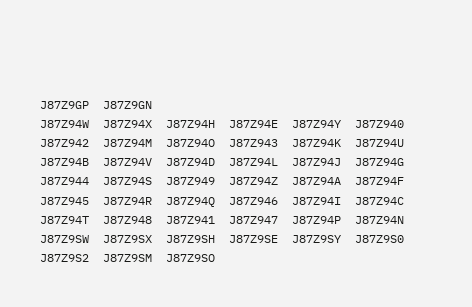J87Z9GP  J87Z9GN
J87Z94W  J87Z94X  J87Z94H  J87Z94E  J87Z94Y  J87Z940  J87Z942  J87Z94M  J87Z94O  J87Z943  J87Z94K  J87Z94U  J87Z94B  J87Z94V  J87Z94D  J87Z94L  J87Z94J  J87Z94G  J87Z944  J87Z94S  J87Z949  J87Z94Z  J87Z94A  J87Z94F  J87Z945  J87Z94R  J87Z94Q  J87Z946  J87Z94I  J87Z94C  J87Z94T  J87Z948  J87Z941  J87Z947  J87Z94P  J87Z94N
J87Z9SW  J87Z9SX  J87Z9SH  J87Z9SE  J87Z9SY  J87Z9S0  J87Z9S2  J87Z9SM  J87Z9SO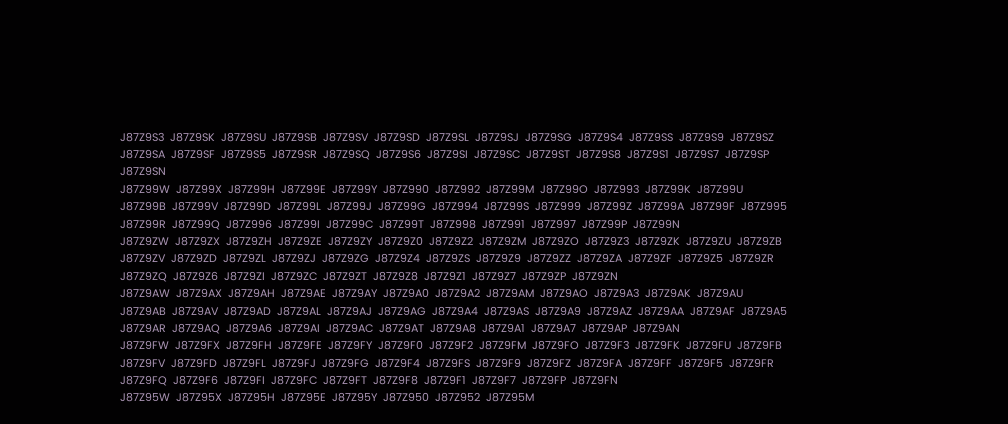J87Z9S3  J87Z9SK  J87Z9SU  J87Z9SB  J87Z9SV  J87Z9SD  J87Z9SL  J87Z9SJ  J87Z9SG  J87Z9S4  J87Z9SS  J87Z9S9  J87Z9SZ  J87Z9SA  J87Z9SF  J87Z9S5  J87Z9SR  J87Z9SQ  J87Z9S6  J87Z9SI  J87Z9SC  J87Z9ST  J87Z9S8  J87Z9S1  J87Z9S7  J87Z9SP  J87Z9SN
J87Z99W  J87Z99X  J87Z99H  J87Z99E  J87Z99Y  J87Z990  J87Z992  J87Z99M  J87Z99O  J87Z993  J87Z99K  J87Z99U  J87Z99B  J87Z99V  J87Z99D  J87Z99L  J87Z99J  J87Z99G  J87Z994  J87Z99S  J87Z999  J87Z99Z  J87Z99A  J87Z99F  J87Z995  J87Z99R  J87Z99Q  J87Z996  J87Z99I  J87Z99C  J87Z99T  J87Z998  J87Z991  J87Z997  J87Z99P  J87Z99N
J87Z9ZW  J87Z9ZX  J87Z9ZH  J87Z9ZE  J87Z9ZY  J87Z9Z0  J87Z9Z2  J87Z9ZM  J87Z9ZO  J87Z9Z3  J87Z9ZK  J87Z9ZU  J87Z9ZB  J87Z9ZV  J87Z9ZD  J87Z9ZL  J87Z9ZJ  J87Z9ZG  J87Z9Z4  J87Z9ZS  J87Z9Z9  J87Z9ZZ  J87Z9ZA  J87Z9ZF  J87Z9Z5  J87Z9ZR  J87Z9ZQ  J87Z9Z6  J87Z9ZI  J87Z9ZC  J87Z9ZT  J87Z9Z8  J87Z9Z1  J87Z9Z7  J87Z9ZP  J87Z9ZN
J87Z9AW  J87Z9AX  J87Z9AH  J87Z9AE  J87Z9AY  J87Z9A0  J87Z9A2  J87Z9AM  J87Z9AO  J87Z9A3  J87Z9AK  J87Z9AU  J87Z9AB  J87Z9AV  J87Z9AD  J87Z9AL  J87Z9AJ  J87Z9AG  J87Z9A4  J87Z9AS  J87Z9A9  J87Z9AZ  J87Z9AA  J87Z9AF  J87Z9A5  J87Z9AR  J87Z9AQ  J87Z9A6  J87Z9AI  J87Z9AC  J87Z9AT  J87Z9A8  J87Z9A1  J87Z9A7  J87Z9AP  J87Z9AN
J87Z9FW  J87Z9FX  J87Z9FH  J87Z9FE  J87Z9FY  J87Z9F0  J87Z9F2  J87Z9FM  J87Z9FO  J87Z9F3  J87Z9FK  J87Z9FU  J87Z9FB  J87Z9FV  J87Z9FD  J87Z9FL  J87Z9FJ  J87Z9FG  J87Z9F4  J87Z9FS  J87Z9F9  J87Z9FZ  J87Z9FA  J87Z9FF  J87Z9F5  J87Z9FR  J87Z9FQ  J87Z9F6  J87Z9FI  J87Z9FC  J87Z9FT  J87Z9F8  J87Z9F1  J87Z9F7  J87Z9FP  J87Z9FN
J87Z95W  J87Z95X  J87Z95H  J87Z95E  J87Z95Y  J87Z950  J87Z952  J87Z95M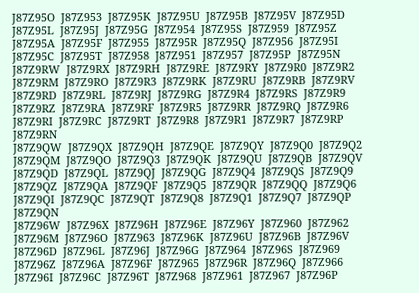J87Z95O  J87Z953  J87Z95K  J87Z95U  J87Z95B  J87Z95V  J87Z95D  J87Z95L  J87Z95J  J87Z95G  J87Z954  J87Z95S  J87Z959  J87Z95Z  J87Z95A  J87Z95F  J87Z955  J87Z95R  J87Z95Q  J87Z956  J87Z95I  J87Z95C  J87Z95T  J87Z958  J87Z951  J87Z957  J87Z95P  J87Z95N
J87Z9RW  J87Z9RX  J87Z9RH  J87Z9RE  J87Z9RY  J87Z9R0  J87Z9R2  J87Z9RM  J87Z9RO  J87Z9R3  J87Z9RK  J87Z9RU  J87Z9RB  J87Z9RV  J87Z9RD  J87Z9RL  J87Z9RJ  J87Z9RG  J87Z9R4  J87Z9RS  J87Z9R9  J87Z9RZ  J87Z9RA  J87Z9RF  J87Z9R5  J87Z9RR  J87Z9RQ  J87Z9R6  J87Z9RI  J87Z9RC  J87Z9RT  J87Z9R8  J87Z9R1  J87Z9R7  J87Z9RP  J87Z9RN
J87Z9QW  J87Z9QX  J87Z9QH  J87Z9QE  J87Z9QY  J87Z9Q0  J87Z9Q2  J87Z9QM  J87Z9QO  J87Z9Q3  J87Z9QK  J87Z9QU  J87Z9QB  J87Z9QV  J87Z9QD  J87Z9QL  J87Z9QJ  J87Z9QG  J87Z9Q4  J87Z9QS  J87Z9Q9  J87Z9QZ  J87Z9QA  J87Z9QF  J87Z9Q5  J87Z9QR  J87Z9QQ  J87Z9Q6  J87Z9QI  J87Z9QC  J87Z9QT  J87Z9Q8  J87Z9Q1  J87Z9Q7  J87Z9QP  J87Z9QN
J87Z96W  J87Z96X  J87Z96H  J87Z96E  J87Z96Y  J87Z960  J87Z962  J87Z96M  J87Z96O  J87Z963  J87Z96K  J87Z96U  J87Z96B  J87Z96V  J87Z96D  J87Z96L  J87Z96J  J87Z96G  J87Z964  J87Z96S  J87Z969  J87Z96Z  J87Z96A  J87Z96F  J87Z965  J87Z96R  J87Z96Q  J87Z966  J87Z96I  J87Z96C  J87Z96T  J87Z968  J87Z961  J87Z967  J87Z96P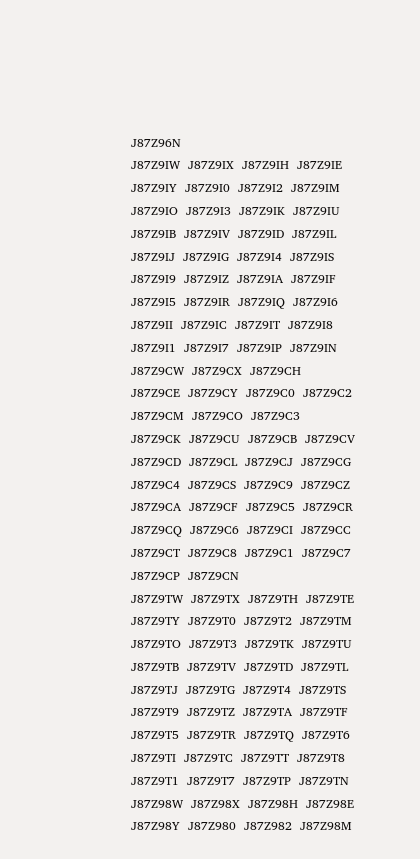J87Z96N
J87Z9IW  J87Z9IX  J87Z9IH  J87Z9IE  J87Z9IY  J87Z9I0  J87Z9I2  J87Z9IM  J87Z9IO  J87Z9I3  J87Z9IK  J87Z9IU  J87Z9IB  J87Z9IV  J87Z9ID  J87Z9IL  J87Z9IJ  J87Z9IG  J87Z9I4  J87Z9IS  J87Z9I9  J87Z9IZ  J87Z9IA  J87Z9IF  J87Z9I5  J87Z9IR  J87Z9IQ  J87Z9I6  J87Z9II  J87Z9IC  J87Z9IT  J87Z9I8  J87Z9I1  J87Z9I7  J87Z9IP  J87Z9IN
J87Z9CW  J87Z9CX  J87Z9CH  J87Z9CE  J87Z9CY  J87Z9C0  J87Z9C2  J87Z9CM  J87Z9CO  J87Z9C3  J87Z9CK  J87Z9CU  J87Z9CB  J87Z9CV  J87Z9CD  J87Z9CL  J87Z9CJ  J87Z9CG  J87Z9C4  J87Z9CS  J87Z9C9  J87Z9CZ  J87Z9CA  J87Z9CF  J87Z9C5  J87Z9CR  J87Z9CQ  J87Z9C6  J87Z9CI  J87Z9CC  J87Z9CT  J87Z9C8  J87Z9C1  J87Z9C7  J87Z9CP  J87Z9CN
J87Z9TW  J87Z9TX  J87Z9TH  J87Z9TE  J87Z9TY  J87Z9T0  J87Z9T2  J87Z9TM  J87Z9TO  J87Z9T3  J87Z9TK  J87Z9TU  J87Z9TB  J87Z9TV  J87Z9TD  J87Z9TL  J87Z9TJ  J87Z9TG  J87Z9T4  J87Z9TS  J87Z9T9  J87Z9TZ  J87Z9TA  J87Z9TF  J87Z9T5  J87Z9TR  J87Z9TQ  J87Z9T6  J87Z9TI  J87Z9TC  J87Z9TT  J87Z9T8  J87Z9T1  J87Z9T7  J87Z9TP  J87Z9TN
J87Z98W  J87Z98X  J87Z98H  J87Z98E  J87Z98Y  J87Z980  J87Z982  J87Z98M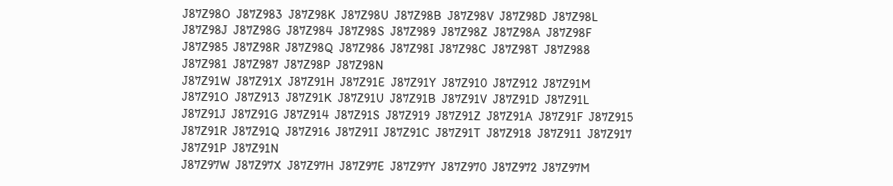J87Z98O  J87Z983  J87Z98K  J87Z98U  J87Z98B  J87Z98V  J87Z98D  J87Z98L  J87Z98J  J87Z98G  J87Z984  J87Z98S  J87Z989  J87Z98Z  J87Z98A  J87Z98F  J87Z985  J87Z98R  J87Z98Q  J87Z986  J87Z98I  J87Z98C  J87Z98T  J87Z988  J87Z981  J87Z987  J87Z98P  J87Z98N
J87Z91W  J87Z91X  J87Z91H  J87Z91E  J87Z91Y  J87Z910  J87Z912  J87Z91M  J87Z91O  J87Z913  J87Z91K  J87Z91U  J87Z91B  J87Z91V  J87Z91D  J87Z91L  J87Z91J  J87Z91G  J87Z914  J87Z91S  J87Z919  J87Z91Z  J87Z91A  J87Z91F  J87Z915  J87Z91R  J87Z91Q  J87Z916  J87Z91I  J87Z91C  J87Z91T  J87Z918  J87Z911  J87Z917  J87Z91P  J87Z91N
J87Z97W  J87Z97X  J87Z97H  J87Z97E  J87Z97Y  J87Z970  J87Z972  J87Z97M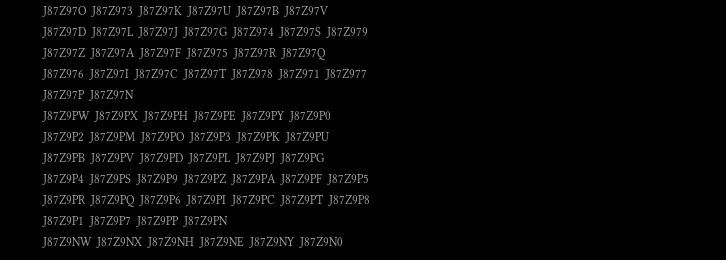J87Z97O  J87Z973  J87Z97K  J87Z97U  J87Z97B  J87Z97V  J87Z97D  J87Z97L  J87Z97J  J87Z97G  J87Z974  J87Z97S  J87Z979  J87Z97Z  J87Z97A  J87Z97F  J87Z975  J87Z97R  J87Z97Q  J87Z976  J87Z97I  J87Z97C  J87Z97T  J87Z978  J87Z971  J87Z977  J87Z97P  J87Z97N
J87Z9PW  J87Z9PX  J87Z9PH  J87Z9PE  J87Z9PY  J87Z9P0  J87Z9P2  J87Z9PM  J87Z9PO  J87Z9P3  J87Z9PK  J87Z9PU  J87Z9PB  J87Z9PV  J87Z9PD  J87Z9PL  J87Z9PJ  J87Z9PG  J87Z9P4  J87Z9PS  J87Z9P9  J87Z9PZ  J87Z9PA  J87Z9PF  J87Z9P5  J87Z9PR  J87Z9PQ  J87Z9P6  J87Z9PI  J87Z9PC  J87Z9PT  J87Z9P8  J87Z9P1  J87Z9P7  J87Z9PP  J87Z9PN
J87Z9NW  J87Z9NX  J87Z9NH  J87Z9NE  J87Z9NY  J87Z9N0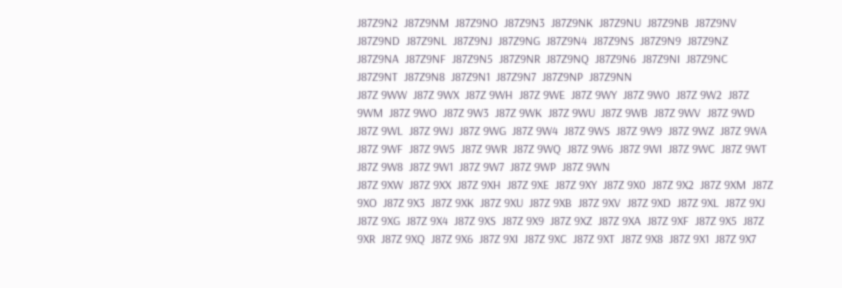J87Z9N2  J87Z9NM  J87Z9NO  J87Z9N3  J87Z9NK  J87Z9NU  J87Z9NB  J87Z9NV  J87Z9ND  J87Z9NL  J87Z9NJ  J87Z9NG  J87Z9N4  J87Z9NS  J87Z9N9  J87Z9NZ  J87Z9NA  J87Z9NF  J87Z9N5  J87Z9NR  J87Z9NQ  J87Z9N6  J87Z9NI  J87Z9NC  J87Z9NT  J87Z9N8  J87Z9N1  J87Z9N7  J87Z9NP  J87Z9NN
J87Z 9WW  J87Z 9WX  J87Z 9WH  J87Z 9WE  J87Z 9WY  J87Z 9W0  J87Z 9W2  J87Z 9WM  J87Z 9WO  J87Z 9W3  J87Z 9WK  J87Z 9WU  J87Z 9WB  J87Z 9WV  J87Z 9WD  J87Z 9WL  J87Z 9WJ  J87Z 9WG  J87Z 9W4  J87Z 9WS  J87Z 9W9  J87Z 9WZ  J87Z 9WA  J87Z 9WF  J87Z 9W5  J87Z 9WR  J87Z 9WQ  J87Z 9W6  J87Z 9WI  J87Z 9WC  J87Z 9WT  J87Z 9W8  J87Z 9W1  J87Z 9W7  J87Z 9WP  J87Z 9WN
J87Z 9XW  J87Z 9XX  J87Z 9XH  J87Z 9XE  J87Z 9XY  J87Z 9X0  J87Z 9X2  J87Z 9XM  J87Z 9XO  J87Z 9X3  J87Z 9XK  J87Z 9XU  J87Z 9XB  J87Z 9XV  J87Z 9XD  J87Z 9XL  J87Z 9XJ  J87Z 9XG  J87Z 9X4  J87Z 9XS  J87Z 9X9  J87Z 9XZ  J87Z 9XA  J87Z 9XF  J87Z 9X5  J87Z 9XR  J87Z 9XQ  J87Z 9X6  J87Z 9XI  J87Z 9XC  J87Z 9XT  J87Z 9X8  J87Z 9X1  J87Z 9X7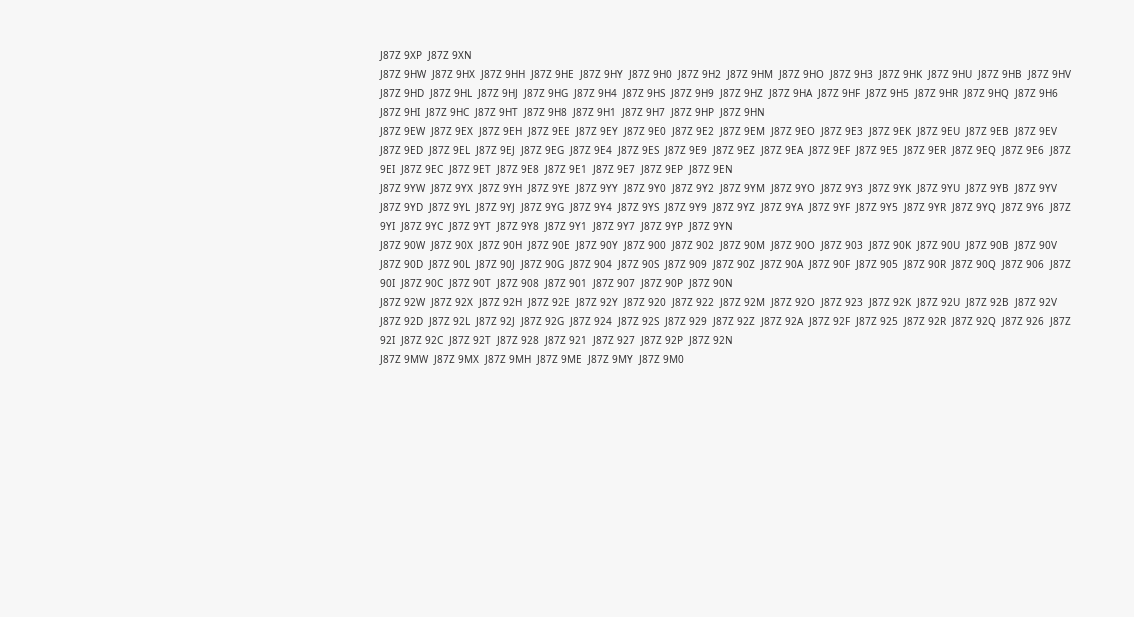J87Z 9XP  J87Z 9XN
J87Z 9HW  J87Z 9HX  J87Z 9HH  J87Z 9HE  J87Z 9HY  J87Z 9H0  J87Z 9H2  J87Z 9HM  J87Z 9HO  J87Z 9H3  J87Z 9HK  J87Z 9HU  J87Z 9HB  J87Z 9HV  J87Z 9HD  J87Z 9HL  J87Z 9HJ  J87Z 9HG  J87Z 9H4  J87Z 9HS  J87Z 9H9  J87Z 9HZ  J87Z 9HA  J87Z 9HF  J87Z 9H5  J87Z 9HR  J87Z 9HQ  J87Z 9H6  J87Z 9HI  J87Z 9HC  J87Z 9HT  J87Z 9H8  J87Z 9H1  J87Z 9H7  J87Z 9HP  J87Z 9HN
J87Z 9EW  J87Z 9EX  J87Z 9EH  J87Z 9EE  J87Z 9EY  J87Z 9E0  J87Z 9E2  J87Z 9EM  J87Z 9EO  J87Z 9E3  J87Z 9EK  J87Z 9EU  J87Z 9EB  J87Z 9EV  J87Z 9ED  J87Z 9EL  J87Z 9EJ  J87Z 9EG  J87Z 9E4  J87Z 9ES  J87Z 9E9  J87Z 9EZ  J87Z 9EA  J87Z 9EF  J87Z 9E5  J87Z 9ER  J87Z 9EQ  J87Z 9E6  J87Z 9EI  J87Z 9EC  J87Z 9ET  J87Z 9E8  J87Z 9E1  J87Z 9E7  J87Z 9EP  J87Z 9EN
J87Z 9YW  J87Z 9YX  J87Z 9YH  J87Z 9YE  J87Z 9YY  J87Z 9Y0  J87Z 9Y2  J87Z 9YM  J87Z 9YO  J87Z 9Y3  J87Z 9YK  J87Z 9YU  J87Z 9YB  J87Z 9YV  J87Z 9YD  J87Z 9YL  J87Z 9YJ  J87Z 9YG  J87Z 9Y4  J87Z 9YS  J87Z 9Y9  J87Z 9YZ  J87Z 9YA  J87Z 9YF  J87Z 9Y5  J87Z 9YR  J87Z 9YQ  J87Z 9Y6  J87Z 9YI  J87Z 9YC  J87Z 9YT  J87Z 9Y8  J87Z 9Y1  J87Z 9Y7  J87Z 9YP  J87Z 9YN
J87Z 90W  J87Z 90X  J87Z 90H  J87Z 90E  J87Z 90Y  J87Z 900  J87Z 902  J87Z 90M  J87Z 90O  J87Z 903  J87Z 90K  J87Z 90U  J87Z 90B  J87Z 90V  J87Z 90D  J87Z 90L  J87Z 90J  J87Z 90G  J87Z 904  J87Z 90S  J87Z 909  J87Z 90Z  J87Z 90A  J87Z 90F  J87Z 905  J87Z 90R  J87Z 90Q  J87Z 906  J87Z 90I  J87Z 90C  J87Z 90T  J87Z 908  J87Z 901  J87Z 907  J87Z 90P  J87Z 90N
J87Z 92W  J87Z 92X  J87Z 92H  J87Z 92E  J87Z 92Y  J87Z 920  J87Z 922  J87Z 92M  J87Z 92O  J87Z 923  J87Z 92K  J87Z 92U  J87Z 92B  J87Z 92V  J87Z 92D  J87Z 92L  J87Z 92J  J87Z 92G  J87Z 924  J87Z 92S  J87Z 929  J87Z 92Z  J87Z 92A  J87Z 92F  J87Z 925  J87Z 92R  J87Z 92Q  J87Z 926  J87Z 92I  J87Z 92C  J87Z 92T  J87Z 928  J87Z 921  J87Z 927  J87Z 92P  J87Z 92N
J87Z 9MW  J87Z 9MX  J87Z 9MH  J87Z 9ME  J87Z 9MY  J87Z 9M0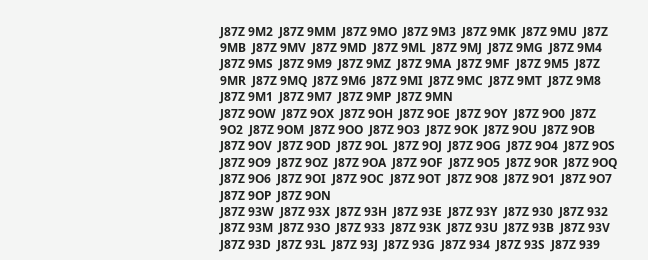J87Z 9M2  J87Z 9MM  J87Z 9MO  J87Z 9M3  J87Z 9MK  J87Z 9MU  J87Z 9MB  J87Z 9MV  J87Z 9MD  J87Z 9ML  J87Z 9MJ  J87Z 9MG  J87Z 9M4  J87Z 9MS  J87Z 9M9  J87Z 9MZ  J87Z 9MA  J87Z 9MF  J87Z 9M5  J87Z 9MR  J87Z 9MQ  J87Z 9M6  J87Z 9MI  J87Z 9MC  J87Z 9MT  J87Z 9M8  J87Z 9M1  J87Z 9M7  J87Z 9MP  J87Z 9MN
J87Z 9OW  J87Z 9OX  J87Z 9OH  J87Z 9OE  J87Z 9OY  J87Z 9O0  J87Z 9O2  J87Z 9OM  J87Z 9OO  J87Z 9O3  J87Z 9OK  J87Z 9OU  J87Z 9OB  J87Z 9OV  J87Z 9OD  J87Z 9OL  J87Z 9OJ  J87Z 9OG  J87Z 9O4  J87Z 9OS  J87Z 9O9  J87Z 9OZ  J87Z 9OA  J87Z 9OF  J87Z 9O5  J87Z 9OR  J87Z 9OQ  J87Z 9O6  J87Z 9OI  J87Z 9OC  J87Z 9OT  J87Z 9O8  J87Z 9O1  J87Z 9O7  J87Z 9OP  J87Z 9ON
J87Z 93W  J87Z 93X  J87Z 93H  J87Z 93E  J87Z 93Y  J87Z 930  J87Z 932  J87Z 93M  J87Z 93O  J87Z 933  J87Z 93K  J87Z 93U  J87Z 93B  J87Z 93V  J87Z 93D  J87Z 93L  J87Z 93J  J87Z 93G  J87Z 934  J87Z 93S  J87Z 939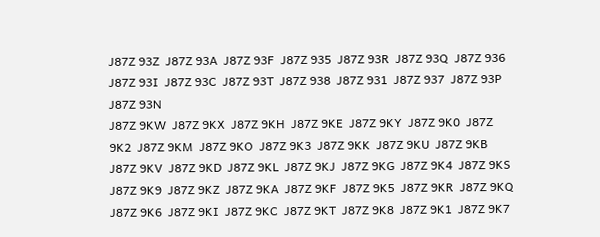J87Z 93Z  J87Z 93A  J87Z 93F  J87Z 935  J87Z 93R  J87Z 93Q  J87Z 936  J87Z 93I  J87Z 93C  J87Z 93T  J87Z 938  J87Z 931  J87Z 937  J87Z 93P  J87Z 93N
J87Z 9KW  J87Z 9KX  J87Z 9KH  J87Z 9KE  J87Z 9KY  J87Z 9K0  J87Z 9K2  J87Z 9KM  J87Z 9KO  J87Z 9K3  J87Z 9KK  J87Z 9KU  J87Z 9KB  J87Z 9KV  J87Z 9KD  J87Z 9KL  J87Z 9KJ  J87Z 9KG  J87Z 9K4  J87Z 9KS  J87Z 9K9  J87Z 9KZ  J87Z 9KA  J87Z 9KF  J87Z 9K5  J87Z 9KR  J87Z 9KQ  J87Z 9K6  J87Z 9KI  J87Z 9KC  J87Z 9KT  J87Z 9K8  J87Z 9K1  J87Z 9K7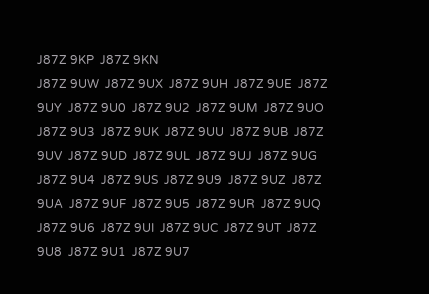J87Z 9KP  J87Z 9KN
J87Z 9UW  J87Z 9UX  J87Z 9UH  J87Z 9UE  J87Z 9UY  J87Z 9U0  J87Z 9U2  J87Z 9UM  J87Z 9UO  J87Z 9U3  J87Z 9UK  J87Z 9UU  J87Z 9UB  J87Z 9UV  J87Z 9UD  J87Z 9UL  J87Z 9UJ  J87Z 9UG  J87Z 9U4  J87Z 9US  J87Z 9U9  J87Z 9UZ  J87Z 9UA  J87Z 9UF  J87Z 9U5  J87Z 9UR  J87Z 9UQ  J87Z 9U6  J87Z 9UI  J87Z 9UC  J87Z 9UT  J87Z 9U8  J87Z 9U1  J87Z 9U7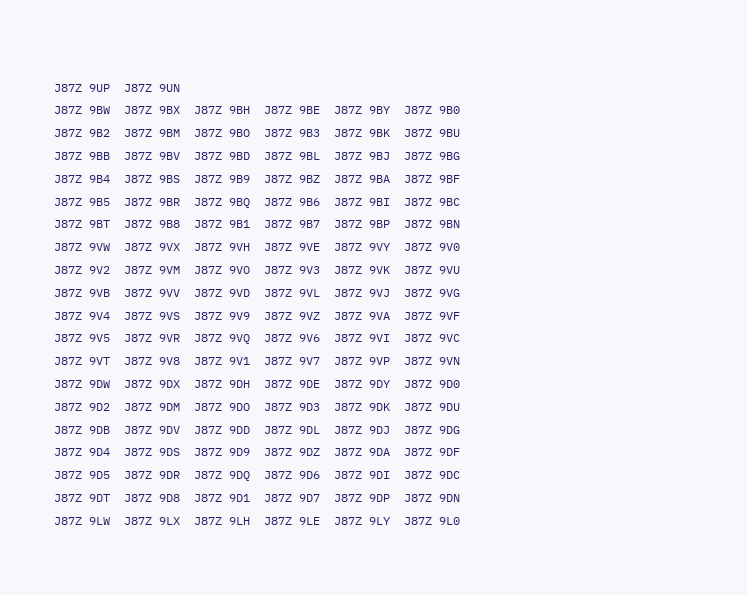J87Z 9UP  J87Z 9UN
J87Z 9BW  J87Z 9BX  J87Z 9BH  J87Z 9BE  J87Z 9BY  J87Z 9B0  J87Z 9B2  J87Z 9BM  J87Z 9BO  J87Z 9B3  J87Z 9BK  J87Z 9BU  J87Z 9BB  J87Z 9BV  J87Z 9BD  J87Z 9BL  J87Z 9BJ  J87Z 9BG  J87Z 9B4  J87Z 9BS  J87Z 9B9  J87Z 9BZ  J87Z 9BA  J87Z 9BF  J87Z 9B5  J87Z 9BR  J87Z 9BQ  J87Z 9B6  J87Z 9BI  J87Z 9BC  J87Z 9BT  J87Z 9B8  J87Z 9B1  J87Z 9B7  J87Z 9BP  J87Z 9BN
J87Z 9VW  J87Z 9VX  J87Z 9VH  J87Z 9VE  J87Z 9VY  J87Z 9V0  J87Z 9V2  J87Z 9VM  J87Z 9VO  J87Z 9V3  J87Z 9VK  J87Z 9VU  J87Z 9VB  J87Z 9VV  J87Z 9VD  J87Z 9VL  J87Z 9VJ  J87Z 9VG  J87Z 9V4  J87Z 9VS  J87Z 9V9  J87Z 9VZ  J87Z 9VA  J87Z 9VF  J87Z 9V5  J87Z 9VR  J87Z 9VQ  J87Z 9V6  J87Z 9VI  J87Z 9VC  J87Z 9VT  J87Z 9V8  J87Z 9V1  J87Z 9V7  J87Z 9VP  J87Z 9VN
J87Z 9DW  J87Z 9DX  J87Z 9DH  J87Z 9DE  J87Z 9DY  J87Z 9D0  J87Z 9D2  J87Z 9DM  J87Z 9DO  J87Z 9D3  J87Z 9DK  J87Z 9DU  J87Z 9DB  J87Z 9DV  J87Z 9DD  J87Z 9DL  J87Z 9DJ  J87Z 9DG  J87Z 9D4  J87Z 9DS  J87Z 9D9  J87Z 9DZ  J87Z 9DA  J87Z 9DF  J87Z 9D5  J87Z 9DR  J87Z 9DQ  J87Z 9D6  J87Z 9DI  J87Z 9DC  J87Z 9DT  J87Z 9D8  J87Z 9D1  J87Z 9D7  J87Z 9DP  J87Z 9DN
J87Z 9LW  J87Z 9LX  J87Z 9LH  J87Z 9LE  J87Z 9LY  J87Z 9L0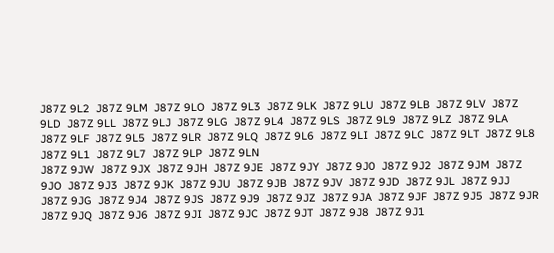J87Z 9L2  J87Z 9LM  J87Z 9LO  J87Z 9L3  J87Z 9LK  J87Z 9LU  J87Z 9LB  J87Z 9LV  J87Z 9LD  J87Z 9LL  J87Z 9LJ  J87Z 9LG  J87Z 9L4  J87Z 9LS  J87Z 9L9  J87Z 9LZ  J87Z 9LA  J87Z 9LF  J87Z 9L5  J87Z 9LR  J87Z 9LQ  J87Z 9L6  J87Z 9LI  J87Z 9LC  J87Z 9LT  J87Z 9L8  J87Z 9L1  J87Z 9L7  J87Z 9LP  J87Z 9LN
J87Z 9JW  J87Z 9JX  J87Z 9JH  J87Z 9JE  J87Z 9JY  J87Z 9J0  J87Z 9J2  J87Z 9JM  J87Z 9JO  J87Z 9J3  J87Z 9JK  J87Z 9JU  J87Z 9JB  J87Z 9JV  J87Z 9JD  J87Z 9JL  J87Z 9JJ  J87Z 9JG  J87Z 9J4  J87Z 9JS  J87Z 9J9  J87Z 9JZ  J87Z 9JA  J87Z 9JF  J87Z 9J5  J87Z 9JR  J87Z 9JQ  J87Z 9J6  J87Z 9JI  J87Z 9JC  J87Z 9JT  J87Z 9J8  J87Z 9J1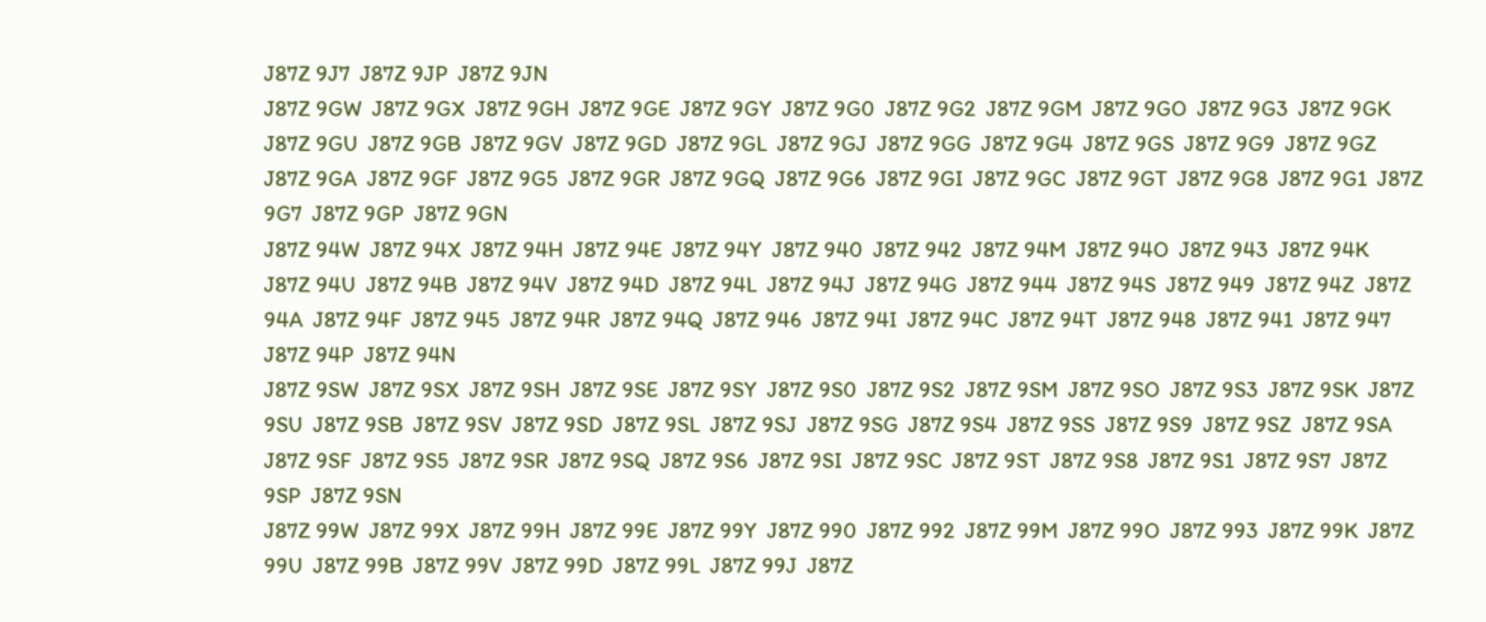J87Z 9J7  J87Z 9JP  J87Z 9JN
J87Z 9GW  J87Z 9GX  J87Z 9GH  J87Z 9GE  J87Z 9GY  J87Z 9G0  J87Z 9G2  J87Z 9GM  J87Z 9GO  J87Z 9G3  J87Z 9GK  J87Z 9GU  J87Z 9GB  J87Z 9GV  J87Z 9GD  J87Z 9GL  J87Z 9GJ  J87Z 9GG  J87Z 9G4  J87Z 9GS  J87Z 9G9  J87Z 9GZ  J87Z 9GA  J87Z 9GF  J87Z 9G5  J87Z 9GR  J87Z 9GQ  J87Z 9G6  J87Z 9GI  J87Z 9GC  J87Z 9GT  J87Z 9G8  J87Z 9G1  J87Z 9G7  J87Z 9GP  J87Z 9GN
J87Z 94W  J87Z 94X  J87Z 94H  J87Z 94E  J87Z 94Y  J87Z 940  J87Z 942  J87Z 94M  J87Z 94O  J87Z 943  J87Z 94K  J87Z 94U  J87Z 94B  J87Z 94V  J87Z 94D  J87Z 94L  J87Z 94J  J87Z 94G  J87Z 944  J87Z 94S  J87Z 949  J87Z 94Z  J87Z 94A  J87Z 94F  J87Z 945  J87Z 94R  J87Z 94Q  J87Z 946  J87Z 94I  J87Z 94C  J87Z 94T  J87Z 948  J87Z 941  J87Z 947  J87Z 94P  J87Z 94N
J87Z 9SW  J87Z 9SX  J87Z 9SH  J87Z 9SE  J87Z 9SY  J87Z 9S0  J87Z 9S2  J87Z 9SM  J87Z 9SO  J87Z 9S3  J87Z 9SK  J87Z 9SU  J87Z 9SB  J87Z 9SV  J87Z 9SD  J87Z 9SL  J87Z 9SJ  J87Z 9SG  J87Z 9S4  J87Z 9SS  J87Z 9S9  J87Z 9SZ  J87Z 9SA  J87Z 9SF  J87Z 9S5  J87Z 9SR  J87Z 9SQ  J87Z 9S6  J87Z 9SI  J87Z 9SC  J87Z 9ST  J87Z 9S8  J87Z 9S1  J87Z 9S7  J87Z 9SP  J87Z 9SN
J87Z 99W  J87Z 99X  J87Z 99H  J87Z 99E  J87Z 99Y  J87Z 990  J87Z 992  J87Z 99M  J87Z 99O  J87Z 993  J87Z 99K  J87Z 99U  J87Z 99B  J87Z 99V  J87Z 99D  J87Z 99L  J87Z 99J  J87Z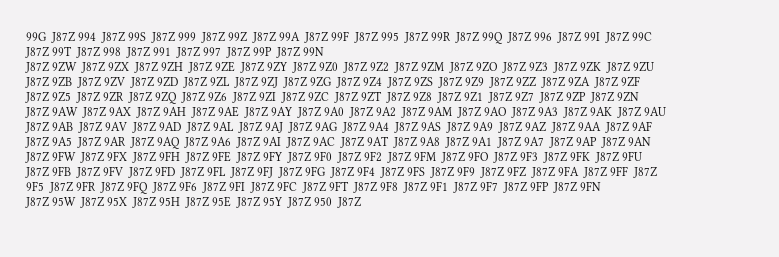99G  J87Z 994  J87Z 99S  J87Z 999  J87Z 99Z  J87Z 99A  J87Z 99F  J87Z 995  J87Z 99R  J87Z 99Q  J87Z 996  J87Z 99I  J87Z 99C  J87Z 99T  J87Z 998  J87Z 991  J87Z 997  J87Z 99P  J87Z 99N
J87Z 9ZW  J87Z 9ZX  J87Z 9ZH  J87Z 9ZE  J87Z 9ZY  J87Z 9Z0  J87Z 9Z2  J87Z 9ZM  J87Z 9ZO  J87Z 9Z3  J87Z 9ZK  J87Z 9ZU  J87Z 9ZB  J87Z 9ZV  J87Z 9ZD  J87Z 9ZL  J87Z 9ZJ  J87Z 9ZG  J87Z 9Z4  J87Z 9ZS  J87Z 9Z9  J87Z 9ZZ  J87Z 9ZA  J87Z 9ZF  J87Z 9Z5  J87Z 9ZR  J87Z 9ZQ  J87Z 9Z6  J87Z 9ZI  J87Z 9ZC  J87Z 9ZT  J87Z 9Z8  J87Z 9Z1  J87Z 9Z7  J87Z 9ZP  J87Z 9ZN
J87Z 9AW  J87Z 9AX  J87Z 9AH  J87Z 9AE  J87Z 9AY  J87Z 9A0  J87Z 9A2  J87Z 9AM  J87Z 9AO  J87Z 9A3  J87Z 9AK  J87Z 9AU  J87Z 9AB  J87Z 9AV  J87Z 9AD  J87Z 9AL  J87Z 9AJ  J87Z 9AG  J87Z 9A4  J87Z 9AS  J87Z 9A9  J87Z 9AZ  J87Z 9AA  J87Z 9AF  J87Z 9A5  J87Z 9AR  J87Z 9AQ  J87Z 9A6  J87Z 9AI  J87Z 9AC  J87Z 9AT  J87Z 9A8  J87Z 9A1  J87Z 9A7  J87Z 9AP  J87Z 9AN
J87Z 9FW  J87Z 9FX  J87Z 9FH  J87Z 9FE  J87Z 9FY  J87Z 9F0  J87Z 9F2  J87Z 9FM  J87Z 9FO  J87Z 9F3  J87Z 9FK  J87Z 9FU  J87Z 9FB  J87Z 9FV  J87Z 9FD  J87Z 9FL  J87Z 9FJ  J87Z 9FG  J87Z 9F4  J87Z 9FS  J87Z 9F9  J87Z 9FZ  J87Z 9FA  J87Z 9FF  J87Z 9F5  J87Z 9FR  J87Z 9FQ  J87Z 9F6  J87Z 9FI  J87Z 9FC  J87Z 9FT  J87Z 9F8  J87Z 9F1  J87Z 9F7  J87Z 9FP  J87Z 9FN
J87Z 95W  J87Z 95X  J87Z 95H  J87Z 95E  J87Z 95Y  J87Z 950  J87Z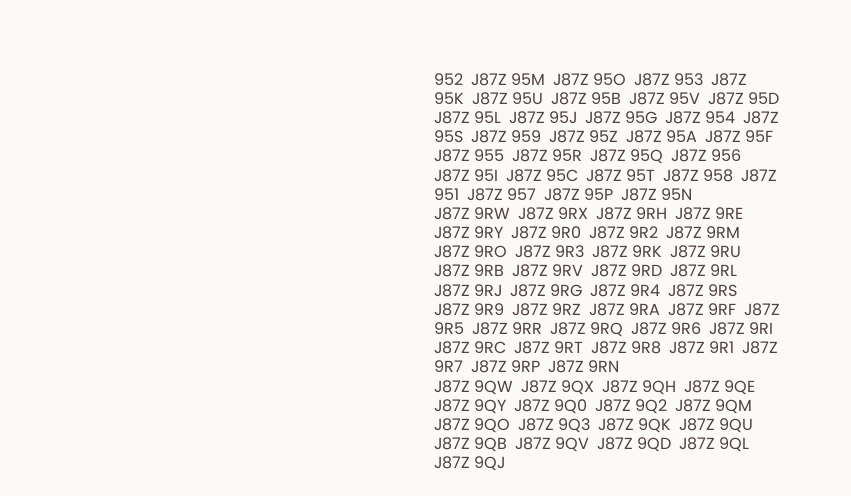952  J87Z 95M  J87Z 95O  J87Z 953  J87Z 95K  J87Z 95U  J87Z 95B  J87Z 95V  J87Z 95D  J87Z 95L  J87Z 95J  J87Z 95G  J87Z 954  J87Z 95S  J87Z 959  J87Z 95Z  J87Z 95A  J87Z 95F  J87Z 955  J87Z 95R  J87Z 95Q  J87Z 956  J87Z 95I  J87Z 95C  J87Z 95T  J87Z 958  J87Z 951  J87Z 957  J87Z 95P  J87Z 95N
J87Z 9RW  J87Z 9RX  J87Z 9RH  J87Z 9RE  J87Z 9RY  J87Z 9R0  J87Z 9R2  J87Z 9RM  J87Z 9RO  J87Z 9R3  J87Z 9RK  J87Z 9RU  J87Z 9RB  J87Z 9RV  J87Z 9RD  J87Z 9RL  J87Z 9RJ  J87Z 9RG  J87Z 9R4  J87Z 9RS  J87Z 9R9  J87Z 9RZ  J87Z 9RA  J87Z 9RF  J87Z 9R5  J87Z 9RR  J87Z 9RQ  J87Z 9R6  J87Z 9RI  J87Z 9RC  J87Z 9RT  J87Z 9R8  J87Z 9R1  J87Z 9R7  J87Z 9RP  J87Z 9RN
J87Z 9QW  J87Z 9QX  J87Z 9QH  J87Z 9QE  J87Z 9QY  J87Z 9Q0  J87Z 9Q2  J87Z 9QM  J87Z 9QO  J87Z 9Q3  J87Z 9QK  J87Z 9QU  J87Z 9QB  J87Z 9QV  J87Z 9QD  J87Z 9QL  J87Z 9QJ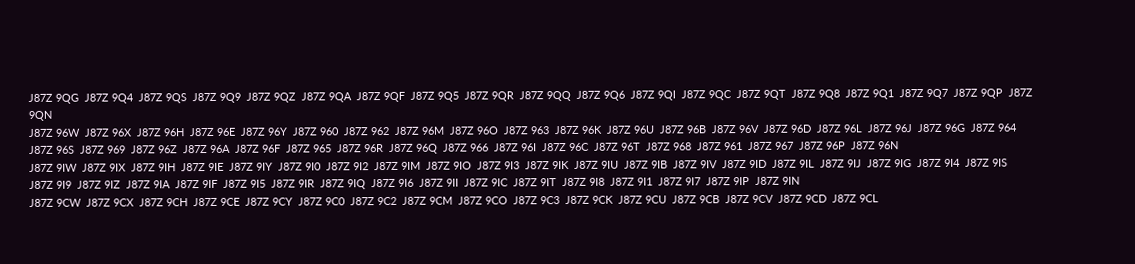J87Z 9QG  J87Z 9Q4  J87Z 9QS  J87Z 9Q9  J87Z 9QZ  J87Z 9QA  J87Z 9QF  J87Z 9Q5  J87Z 9QR  J87Z 9QQ  J87Z 9Q6  J87Z 9QI  J87Z 9QC  J87Z 9QT  J87Z 9Q8  J87Z 9Q1  J87Z 9Q7  J87Z 9QP  J87Z 9QN
J87Z 96W  J87Z 96X  J87Z 96H  J87Z 96E  J87Z 96Y  J87Z 960  J87Z 962  J87Z 96M  J87Z 96O  J87Z 963  J87Z 96K  J87Z 96U  J87Z 96B  J87Z 96V  J87Z 96D  J87Z 96L  J87Z 96J  J87Z 96G  J87Z 964  J87Z 96S  J87Z 969  J87Z 96Z  J87Z 96A  J87Z 96F  J87Z 965  J87Z 96R  J87Z 96Q  J87Z 966  J87Z 96I  J87Z 96C  J87Z 96T  J87Z 968  J87Z 961  J87Z 967  J87Z 96P  J87Z 96N
J87Z 9IW  J87Z 9IX  J87Z 9IH  J87Z 9IE  J87Z 9IY  J87Z 9I0  J87Z 9I2  J87Z 9IM  J87Z 9IO  J87Z 9I3  J87Z 9IK  J87Z 9IU  J87Z 9IB  J87Z 9IV  J87Z 9ID  J87Z 9IL  J87Z 9IJ  J87Z 9IG  J87Z 9I4  J87Z 9IS  J87Z 9I9  J87Z 9IZ  J87Z 9IA  J87Z 9IF  J87Z 9I5  J87Z 9IR  J87Z 9IQ  J87Z 9I6  J87Z 9II  J87Z 9IC  J87Z 9IT  J87Z 9I8  J87Z 9I1  J87Z 9I7  J87Z 9IP  J87Z 9IN
J87Z 9CW  J87Z 9CX  J87Z 9CH  J87Z 9CE  J87Z 9CY  J87Z 9C0  J87Z 9C2  J87Z 9CM  J87Z 9CO  J87Z 9C3  J87Z 9CK  J87Z 9CU  J87Z 9CB  J87Z 9CV  J87Z 9CD  J87Z 9CL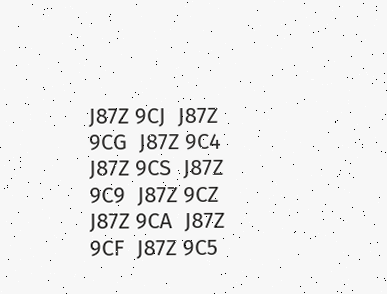J87Z 9CJ  J87Z 9CG  J87Z 9C4  J87Z 9CS  J87Z 9C9  J87Z 9CZ  J87Z 9CA  J87Z 9CF  J87Z 9C5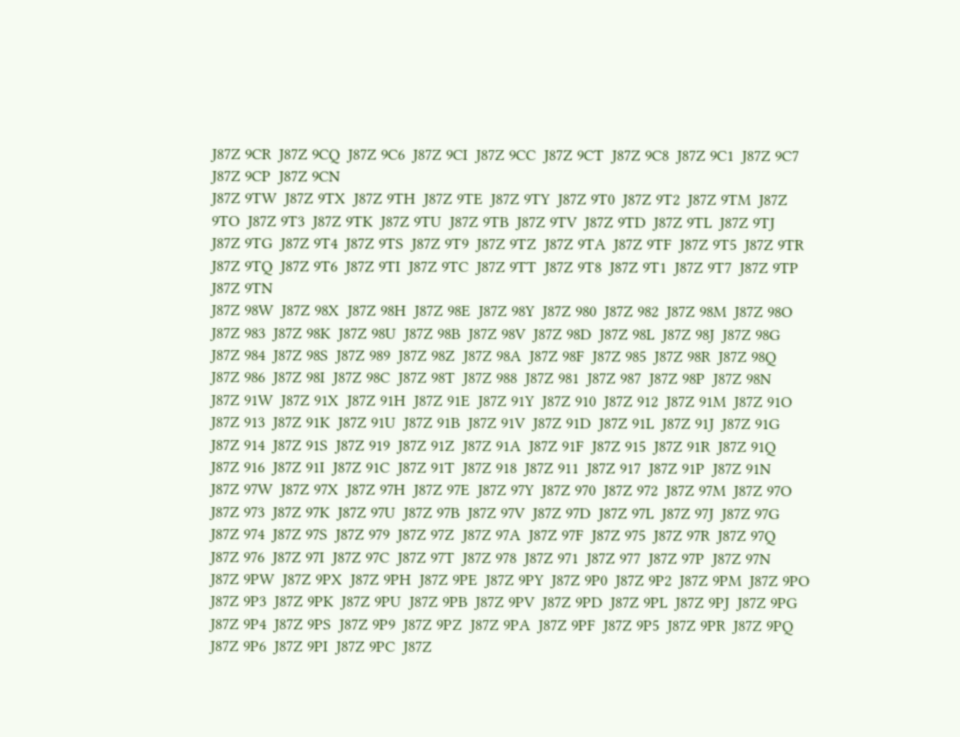J87Z 9CR  J87Z 9CQ  J87Z 9C6  J87Z 9CI  J87Z 9CC  J87Z 9CT  J87Z 9C8  J87Z 9C1  J87Z 9C7  J87Z 9CP  J87Z 9CN
J87Z 9TW  J87Z 9TX  J87Z 9TH  J87Z 9TE  J87Z 9TY  J87Z 9T0  J87Z 9T2  J87Z 9TM  J87Z 9TO  J87Z 9T3  J87Z 9TK  J87Z 9TU  J87Z 9TB  J87Z 9TV  J87Z 9TD  J87Z 9TL  J87Z 9TJ  J87Z 9TG  J87Z 9T4  J87Z 9TS  J87Z 9T9  J87Z 9TZ  J87Z 9TA  J87Z 9TF  J87Z 9T5  J87Z 9TR  J87Z 9TQ  J87Z 9T6  J87Z 9TI  J87Z 9TC  J87Z 9TT  J87Z 9T8  J87Z 9T1  J87Z 9T7  J87Z 9TP  J87Z 9TN
J87Z 98W  J87Z 98X  J87Z 98H  J87Z 98E  J87Z 98Y  J87Z 980  J87Z 982  J87Z 98M  J87Z 98O  J87Z 983  J87Z 98K  J87Z 98U  J87Z 98B  J87Z 98V  J87Z 98D  J87Z 98L  J87Z 98J  J87Z 98G  J87Z 984  J87Z 98S  J87Z 989  J87Z 98Z  J87Z 98A  J87Z 98F  J87Z 985  J87Z 98R  J87Z 98Q  J87Z 986  J87Z 98I  J87Z 98C  J87Z 98T  J87Z 988  J87Z 981  J87Z 987  J87Z 98P  J87Z 98N
J87Z 91W  J87Z 91X  J87Z 91H  J87Z 91E  J87Z 91Y  J87Z 910  J87Z 912  J87Z 91M  J87Z 91O  J87Z 913  J87Z 91K  J87Z 91U  J87Z 91B  J87Z 91V  J87Z 91D  J87Z 91L  J87Z 91J  J87Z 91G  J87Z 914  J87Z 91S  J87Z 919  J87Z 91Z  J87Z 91A  J87Z 91F  J87Z 915  J87Z 91R  J87Z 91Q  J87Z 916  J87Z 91I  J87Z 91C  J87Z 91T  J87Z 918  J87Z 911  J87Z 917  J87Z 91P  J87Z 91N
J87Z 97W  J87Z 97X  J87Z 97H  J87Z 97E  J87Z 97Y  J87Z 970  J87Z 972  J87Z 97M  J87Z 97O  J87Z 973  J87Z 97K  J87Z 97U  J87Z 97B  J87Z 97V  J87Z 97D  J87Z 97L  J87Z 97J  J87Z 97G  J87Z 974  J87Z 97S  J87Z 979  J87Z 97Z  J87Z 97A  J87Z 97F  J87Z 975  J87Z 97R  J87Z 97Q  J87Z 976  J87Z 97I  J87Z 97C  J87Z 97T  J87Z 978  J87Z 971  J87Z 977  J87Z 97P  J87Z 97N
J87Z 9PW  J87Z 9PX  J87Z 9PH  J87Z 9PE  J87Z 9PY  J87Z 9P0  J87Z 9P2  J87Z 9PM  J87Z 9PO  J87Z 9P3  J87Z 9PK  J87Z 9PU  J87Z 9PB  J87Z 9PV  J87Z 9PD  J87Z 9PL  J87Z 9PJ  J87Z 9PG  J87Z 9P4  J87Z 9PS  J87Z 9P9  J87Z 9PZ  J87Z 9PA  J87Z 9PF  J87Z 9P5  J87Z 9PR  J87Z 9PQ  J87Z 9P6  J87Z 9PI  J87Z 9PC  J87Z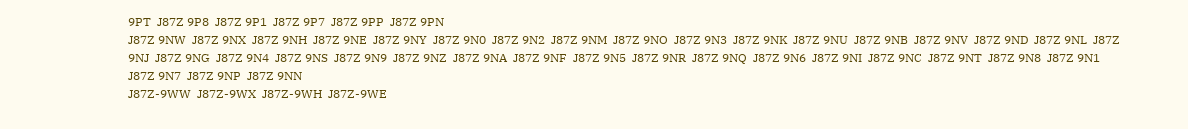9PT  J87Z 9P8  J87Z 9P1  J87Z 9P7  J87Z 9PP  J87Z 9PN
J87Z 9NW  J87Z 9NX  J87Z 9NH  J87Z 9NE  J87Z 9NY  J87Z 9N0  J87Z 9N2  J87Z 9NM  J87Z 9NO  J87Z 9N3  J87Z 9NK  J87Z 9NU  J87Z 9NB  J87Z 9NV  J87Z 9ND  J87Z 9NL  J87Z 9NJ  J87Z 9NG  J87Z 9N4  J87Z 9NS  J87Z 9N9  J87Z 9NZ  J87Z 9NA  J87Z 9NF  J87Z 9N5  J87Z 9NR  J87Z 9NQ  J87Z 9N6  J87Z 9NI  J87Z 9NC  J87Z 9NT  J87Z 9N8  J87Z 9N1  J87Z 9N7  J87Z 9NP  J87Z 9NN
J87Z-9WW  J87Z-9WX  J87Z-9WH  J87Z-9WE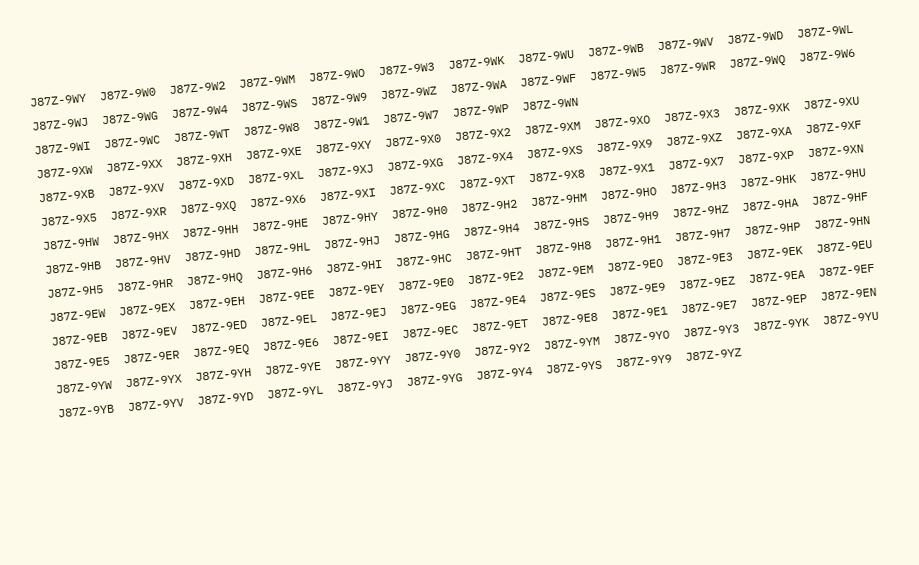J87Z-9WY  J87Z-9W0  J87Z-9W2  J87Z-9WM  J87Z-9WO  J87Z-9W3  J87Z-9WK  J87Z-9WU  J87Z-9WB  J87Z-9WV  J87Z-9WD  J87Z-9WL  J87Z-9WJ  J87Z-9WG  J87Z-9W4  J87Z-9WS  J87Z-9W9  J87Z-9WZ  J87Z-9WA  J87Z-9WF  J87Z-9W5  J87Z-9WR  J87Z-9WQ  J87Z-9W6  J87Z-9WI  J87Z-9WC  J87Z-9WT  J87Z-9W8  J87Z-9W1  J87Z-9W7  J87Z-9WP  J87Z-9WN
J87Z-9XW  J87Z-9XX  J87Z-9XH  J87Z-9XE  J87Z-9XY  J87Z-9X0  J87Z-9X2  J87Z-9XM  J87Z-9XO  J87Z-9X3  J87Z-9XK  J87Z-9XU  J87Z-9XB  J87Z-9XV  J87Z-9XD  J87Z-9XL  J87Z-9XJ  J87Z-9XG  J87Z-9X4  J87Z-9XS  J87Z-9X9  J87Z-9XZ  J87Z-9XA  J87Z-9XF  J87Z-9X5  J87Z-9XR  J87Z-9XQ  J87Z-9X6  J87Z-9XI  J87Z-9XC  J87Z-9XT  J87Z-9X8  J87Z-9X1  J87Z-9X7  J87Z-9XP  J87Z-9XN
J87Z-9HW  J87Z-9HX  J87Z-9HH  J87Z-9HE  J87Z-9HY  J87Z-9H0  J87Z-9H2  J87Z-9HM  J87Z-9HO  J87Z-9H3  J87Z-9HK  J87Z-9HU  J87Z-9HB  J87Z-9HV  J87Z-9HD  J87Z-9HL  J87Z-9HJ  J87Z-9HG  J87Z-9H4  J87Z-9HS  J87Z-9H9  J87Z-9HZ  J87Z-9HA  J87Z-9HF  J87Z-9H5  J87Z-9HR  J87Z-9HQ  J87Z-9H6  J87Z-9HI  J87Z-9HC  J87Z-9HT  J87Z-9H8  J87Z-9H1  J87Z-9H7  J87Z-9HP  J87Z-9HN
J87Z-9EW  J87Z-9EX  J87Z-9EH  J87Z-9EE  J87Z-9EY  J87Z-9E0  J87Z-9E2  J87Z-9EM  J87Z-9EO  J87Z-9E3  J87Z-9EK  J87Z-9EU  J87Z-9EB  J87Z-9EV  J87Z-9ED  J87Z-9EL  J87Z-9EJ  J87Z-9EG  J87Z-9E4  J87Z-9ES  J87Z-9E9  J87Z-9EZ  J87Z-9EA  J87Z-9EF  J87Z-9E5  J87Z-9ER  J87Z-9EQ  J87Z-9E6  J87Z-9EI  J87Z-9EC  J87Z-9ET  J87Z-9E8  J87Z-9E1  J87Z-9E7  J87Z-9EP  J87Z-9EN
J87Z-9YW  J87Z-9YX  J87Z-9YH  J87Z-9YE  J87Z-9YY  J87Z-9Y0  J87Z-9Y2  J87Z-9YM  J87Z-9YO  J87Z-9Y3  J87Z-9YK  J87Z-9YU  J87Z-9YB  J87Z-9YV  J87Z-9YD  J87Z-9YL  J87Z-9YJ  J87Z-9YG  J87Z-9Y4  J87Z-9YS  J87Z-9Y9  J87Z-9YZ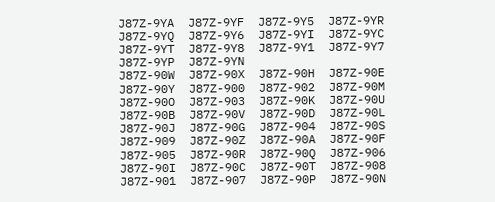J87Z-9YA  J87Z-9YF  J87Z-9Y5  J87Z-9YR  J87Z-9YQ  J87Z-9Y6  J87Z-9YI  J87Z-9YC  J87Z-9YT  J87Z-9Y8  J87Z-9Y1  J87Z-9Y7  J87Z-9YP  J87Z-9YN
J87Z-90W  J87Z-90X  J87Z-90H  J87Z-90E  J87Z-90Y  J87Z-900  J87Z-902  J87Z-90M  J87Z-90O  J87Z-903  J87Z-90K  J87Z-90U  J87Z-90B  J87Z-90V  J87Z-90D  J87Z-90L  J87Z-90J  J87Z-90G  J87Z-904  J87Z-90S  J87Z-909  J87Z-90Z  J87Z-90A  J87Z-90F  J87Z-905  J87Z-90R  J87Z-90Q  J87Z-906  J87Z-90I  J87Z-90C  J87Z-90T  J87Z-908  J87Z-901  J87Z-907  J87Z-90P  J87Z-90N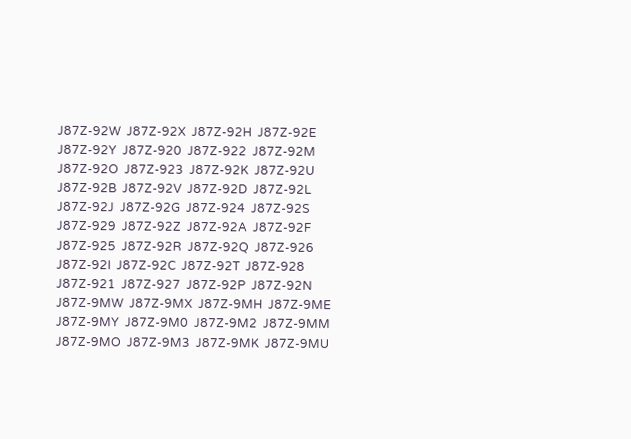J87Z-92W  J87Z-92X  J87Z-92H  J87Z-92E  J87Z-92Y  J87Z-920  J87Z-922  J87Z-92M  J87Z-92O  J87Z-923  J87Z-92K  J87Z-92U  J87Z-92B  J87Z-92V  J87Z-92D  J87Z-92L  J87Z-92J  J87Z-92G  J87Z-924  J87Z-92S  J87Z-929  J87Z-92Z  J87Z-92A  J87Z-92F  J87Z-925  J87Z-92R  J87Z-92Q  J87Z-926  J87Z-92I  J87Z-92C  J87Z-92T  J87Z-928  J87Z-921  J87Z-927  J87Z-92P  J87Z-92N
J87Z-9MW  J87Z-9MX  J87Z-9MH  J87Z-9ME  J87Z-9MY  J87Z-9M0  J87Z-9M2  J87Z-9MM  J87Z-9MO  J87Z-9M3  J87Z-9MK  J87Z-9MU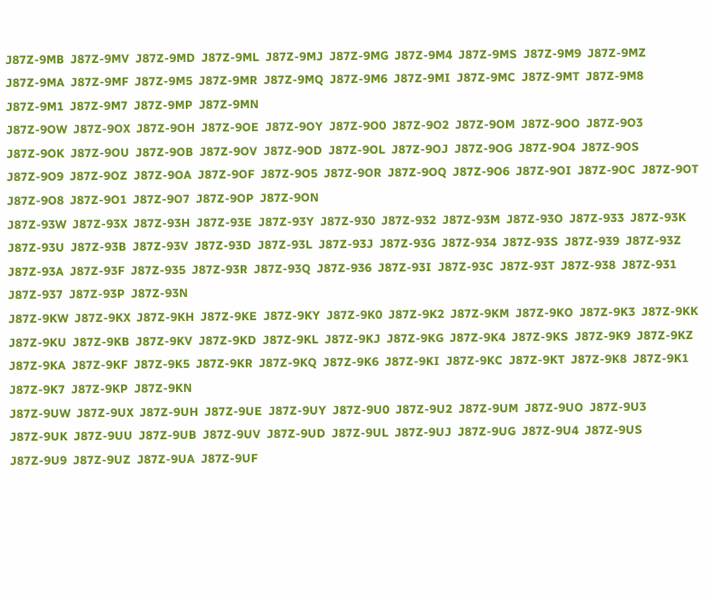J87Z-9MB  J87Z-9MV  J87Z-9MD  J87Z-9ML  J87Z-9MJ  J87Z-9MG  J87Z-9M4  J87Z-9MS  J87Z-9M9  J87Z-9MZ  J87Z-9MA  J87Z-9MF  J87Z-9M5  J87Z-9MR  J87Z-9MQ  J87Z-9M6  J87Z-9MI  J87Z-9MC  J87Z-9MT  J87Z-9M8  J87Z-9M1  J87Z-9M7  J87Z-9MP  J87Z-9MN
J87Z-9OW  J87Z-9OX  J87Z-9OH  J87Z-9OE  J87Z-9OY  J87Z-9O0  J87Z-9O2  J87Z-9OM  J87Z-9OO  J87Z-9O3  J87Z-9OK  J87Z-9OU  J87Z-9OB  J87Z-9OV  J87Z-9OD  J87Z-9OL  J87Z-9OJ  J87Z-9OG  J87Z-9O4  J87Z-9OS  J87Z-9O9  J87Z-9OZ  J87Z-9OA  J87Z-9OF  J87Z-9O5  J87Z-9OR  J87Z-9OQ  J87Z-9O6  J87Z-9OI  J87Z-9OC  J87Z-9OT  J87Z-9O8  J87Z-9O1  J87Z-9O7  J87Z-9OP  J87Z-9ON
J87Z-93W  J87Z-93X  J87Z-93H  J87Z-93E  J87Z-93Y  J87Z-930  J87Z-932  J87Z-93M  J87Z-93O  J87Z-933  J87Z-93K  J87Z-93U  J87Z-93B  J87Z-93V  J87Z-93D  J87Z-93L  J87Z-93J  J87Z-93G  J87Z-934  J87Z-93S  J87Z-939  J87Z-93Z  J87Z-93A  J87Z-93F  J87Z-935  J87Z-93R  J87Z-93Q  J87Z-936  J87Z-93I  J87Z-93C  J87Z-93T  J87Z-938  J87Z-931  J87Z-937  J87Z-93P  J87Z-93N
J87Z-9KW  J87Z-9KX  J87Z-9KH  J87Z-9KE  J87Z-9KY  J87Z-9K0  J87Z-9K2  J87Z-9KM  J87Z-9KO  J87Z-9K3  J87Z-9KK  J87Z-9KU  J87Z-9KB  J87Z-9KV  J87Z-9KD  J87Z-9KL  J87Z-9KJ  J87Z-9KG  J87Z-9K4  J87Z-9KS  J87Z-9K9  J87Z-9KZ  J87Z-9KA  J87Z-9KF  J87Z-9K5  J87Z-9KR  J87Z-9KQ  J87Z-9K6  J87Z-9KI  J87Z-9KC  J87Z-9KT  J87Z-9K8  J87Z-9K1  J87Z-9K7  J87Z-9KP  J87Z-9KN
J87Z-9UW  J87Z-9UX  J87Z-9UH  J87Z-9UE  J87Z-9UY  J87Z-9U0  J87Z-9U2  J87Z-9UM  J87Z-9UO  J87Z-9U3  J87Z-9UK  J87Z-9UU  J87Z-9UB  J87Z-9UV  J87Z-9UD  J87Z-9UL  J87Z-9UJ  J87Z-9UG  J87Z-9U4  J87Z-9US  J87Z-9U9  J87Z-9UZ  J87Z-9UA  J87Z-9UF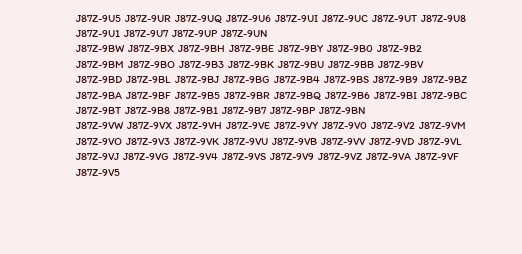J87Z-9U5  J87Z-9UR  J87Z-9UQ  J87Z-9U6  J87Z-9UI  J87Z-9UC  J87Z-9UT  J87Z-9U8  J87Z-9U1  J87Z-9U7  J87Z-9UP  J87Z-9UN
J87Z-9BW  J87Z-9BX  J87Z-9BH  J87Z-9BE  J87Z-9BY  J87Z-9B0  J87Z-9B2  J87Z-9BM  J87Z-9BO  J87Z-9B3  J87Z-9BK  J87Z-9BU  J87Z-9BB  J87Z-9BV  J87Z-9BD  J87Z-9BL  J87Z-9BJ  J87Z-9BG  J87Z-9B4  J87Z-9BS  J87Z-9B9  J87Z-9BZ  J87Z-9BA  J87Z-9BF  J87Z-9B5  J87Z-9BR  J87Z-9BQ  J87Z-9B6  J87Z-9BI  J87Z-9BC  J87Z-9BT  J87Z-9B8  J87Z-9B1  J87Z-9B7  J87Z-9BP  J87Z-9BN
J87Z-9VW  J87Z-9VX  J87Z-9VH  J87Z-9VE  J87Z-9VY  J87Z-9V0  J87Z-9V2  J87Z-9VM  J87Z-9VO  J87Z-9V3  J87Z-9VK  J87Z-9VU  J87Z-9VB  J87Z-9VV  J87Z-9VD  J87Z-9VL  J87Z-9VJ  J87Z-9VG  J87Z-9V4  J87Z-9VS  J87Z-9V9  J87Z-9VZ  J87Z-9VA  J87Z-9VF  J87Z-9V5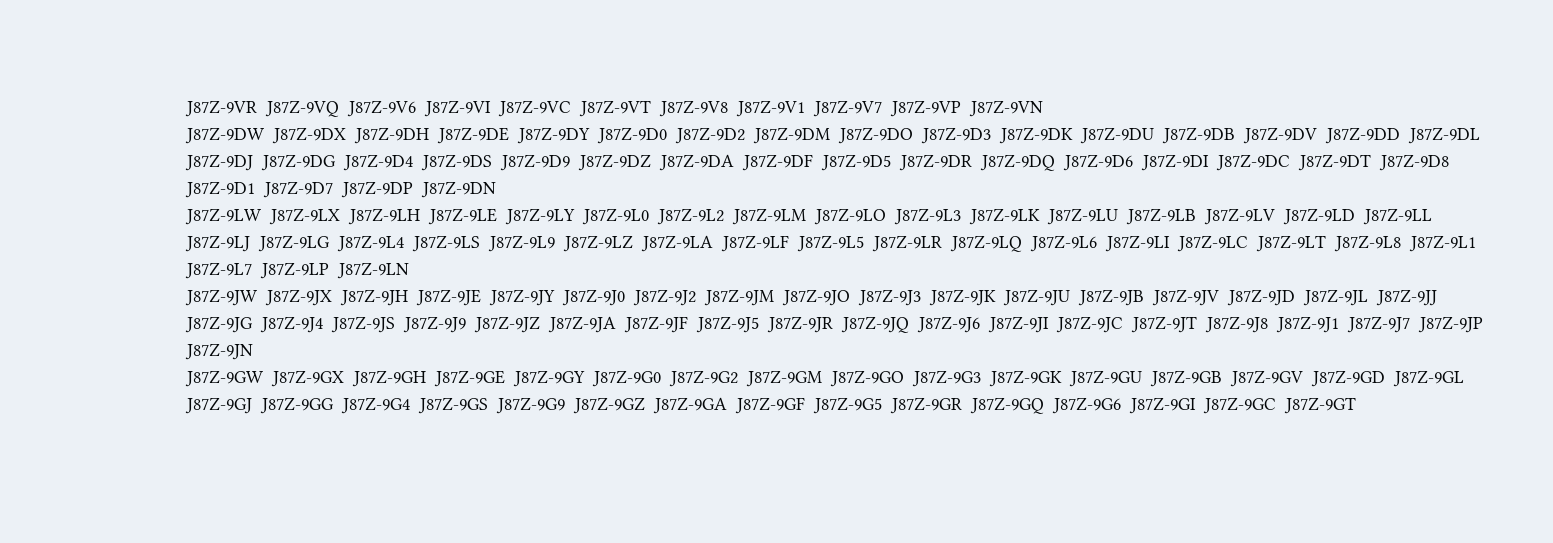J87Z-9VR  J87Z-9VQ  J87Z-9V6  J87Z-9VI  J87Z-9VC  J87Z-9VT  J87Z-9V8  J87Z-9V1  J87Z-9V7  J87Z-9VP  J87Z-9VN
J87Z-9DW  J87Z-9DX  J87Z-9DH  J87Z-9DE  J87Z-9DY  J87Z-9D0  J87Z-9D2  J87Z-9DM  J87Z-9DO  J87Z-9D3  J87Z-9DK  J87Z-9DU  J87Z-9DB  J87Z-9DV  J87Z-9DD  J87Z-9DL  J87Z-9DJ  J87Z-9DG  J87Z-9D4  J87Z-9DS  J87Z-9D9  J87Z-9DZ  J87Z-9DA  J87Z-9DF  J87Z-9D5  J87Z-9DR  J87Z-9DQ  J87Z-9D6  J87Z-9DI  J87Z-9DC  J87Z-9DT  J87Z-9D8  J87Z-9D1  J87Z-9D7  J87Z-9DP  J87Z-9DN
J87Z-9LW  J87Z-9LX  J87Z-9LH  J87Z-9LE  J87Z-9LY  J87Z-9L0  J87Z-9L2  J87Z-9LM  J87Z-9LO  J87Z-9L3  J87Z-9LK  J87Z-9LU  J87Z-9LB  J87Z-9LV  J87Z-9LD  J87Z-9LL  J87Z-9LJ  J87Z-9LG  J87Z-9L4  J87Z-9LS  J87Z-9L9  J87Z-9LZ  J87Z-9LA  J87Z-9LF  J87Z-9L5  J87Z-9LR  J87Z-9LQ  J87Z-9L6  J87Z-9LI  J87Z-9LC  J87Z-9LT  J87Z-9L8  J87Z-9L1  J87Z-9L7  J87Z-9LP  J87Z-9LN
J87Z-9JW  J87Z-9JX  J87Z-9JH  J87Z-9JE  J87Z-9JY  J87Z-9J0  J87Z-9J2  J87Z-9JM  J87Z-9JO  J87Z-9J3  J87Z-9JK  J87Z-9JU  J87Z-9JB  J87Z-9JV  J87Z-9JD  J87Z-9JL  J87Z-9JJ  J87Z-9JG  J87Z-9J4  J87Z-9JS  J87Z-9J9  J87Z-9JZ  J87Z-9JA  J87Z-9JF  J87Z-9J5  J87Z-9JR  J87Z-9JQ  J87Z-9J6  J87Z-9JI  J87Z-9JC  J87Z-9JT  J87Z-9J8  J87Z-9J1  J87Z-9J7  J87Z-9JP  J87Z-9JN
J87Z-9GW  J87Z-9GX  J87Z-9GH  J87Z-9GE  J87Z-9GY  J87Z-9G0  J87Z-9G2  J87Z-9GM  J87Z-9GO  J87Z-9G3  J87Z-9GK  J87Z-9GU  J87Z-9GB  J87Z-9GV  J87Z-9GD  J87Z-9GL  J87Z-9GJ  J87Z-9GG  J87Z-9G4  J87Z-9GS  J87Z-9G9  J87Z-9GZ  J87Z-9GA  J87Z-9GF  J87Z-9G5  J87Z-9GR  J87Z-9GQ  J87Z-9G6  J87Z-9GI  J87Z-9GC  J87Z-9GT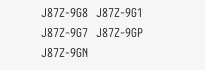J87Z-9G8  J87Z-9G1  J87Z-9G7  J87Z-9GP  J87Z-9GN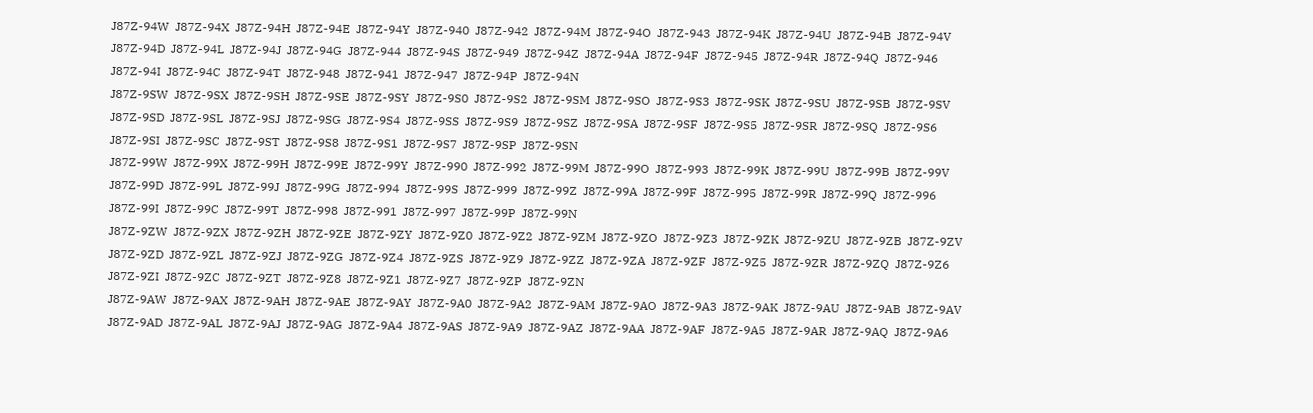J87Z-94W  J87Z-94X  J87Z-94H  J87Z-94E  J87Z-94Y  J87Z-940  J87Z-942  J87Z-94M  J87Z-94O  J87Z-943  J87Z-94K  J87Z-94U  J87Z-94B  J87Z-94V  J87Z-94D  J87Z-94L  J87Z-94J  J87Z-94G  J87Z-944  J87Z-94S  J87Z-949  J87Z-94Z  J87Z-94A  J87Z-94F  J87Z-945  J87Z-94R  J87Z-94Q  J87Z-946  J87Z-94I  J87Z-94C  J87Z-94T  J87Z-948  J87Z-941  J87Z-947  J87Z-94P  J87Z-94N
J87Z-9SW  J87Z-9SX  J87Z-9SH  J87Z-9SE  J87Z-9SY  J87Z-9S0  J87Z-9S2  J87Z-9SM  J87Z-9SO  J87Z-9S3  J87Z-9SK  J87Z-9SU  J87Z-9SB  J87Z-9SV  J87Z-9SD  J87Z-9SL  J87Z-9SJ  J87Z-9SG  J87Z-9S4  J87Z-9SS  J87Z-9S9  J87Z-9SZ  J87Z-9SA  J87Z-9SF  J87Z-9S5  J87Z-9SR  J87Z-9SQ  J87Z-9S6  J87Z-9SI  J87Z-9SC  J87Z-9ST  J87Z-9S8  J87Z-9S1  J87Z-9S7  J87Z-9SP  J87Z-9SN
J87Z-99W  J87Z-99X  J87Z-99H  J87Z-99E  J87Z-99Y  J87Z-990  J87Z-992  J87Z-99M  J87Z-99O  J87Z-993  J87Z-99K  J87Z-99U  J87Z-99B  J87Z-99V  J87Z-99D  J87Z-99L  J87Z-99J  J87Z-99G  J87Z-994  J87Z-99S  J87Z-999  J87Z-99Z  J87Z-99A  J87Z-99F  J87Z-995  J87Z-99R  J87Z-99Q  J87Z-996  J87Z-99I  J87Z-99C  J87Z-99T  J87Z-998  J87Z-991  J87Z-997  J87Z-99P  J87Z-99N
J87Z-9ZW  J87Z-9ZX  J87Z-9ZH  J87Z-9ZE  J87Z-9ZY  J87Z-9Z0  J87Z-9Z2  J87Z-9ZM  J87Z-9ZO  J87Z-9Z3  J87Z-9ZK  J87Z-9ZU  J87Z-9ZB  J87Z-9ZV  J87Z-9ZD  J87Z-9ZL  J87Z-9ZJ  J87Z-9ZG  J87Z-9Z4  J87Z-9ZS  J87Z-9Z9  J87Z-9ZZ  J87Z-9ZA  J87Z-9ZF  J87Z-9Z5  J87Z-9ZR  J87Z-9ZQ  J87Z-9Z6  J87Z-9ZI  J87Z-9ZC  J87Z-9ZT  J87Z-9Z8  J87Z-9Z1  J87Z-9Z7  J87Z-9ZP  J87Z-9ZN
J87Z-9AW  J87Z-9AX  J87Z-9AH  J87Z-9AE  J87Z-9AY  J87Z-9A0  J87Z-9A2  J87Z-9AM  J87Z-9AO  J87Z-9A3  J87Z-9AK  J87Z-9AU  J87Z-9AB  J87Z-9AV  J87Z-9AD  J87Z-9AL  J87Z-9AJ  J87Z-9AG  J87Z-9A4  J87Z-9AS  J87Z-9A9  J87Z-9AZ  J87Z-9AA  J87Z-9AF  J87Z-9A5  J87Z-9AR  J87Z-9AQ  J87Z-9A6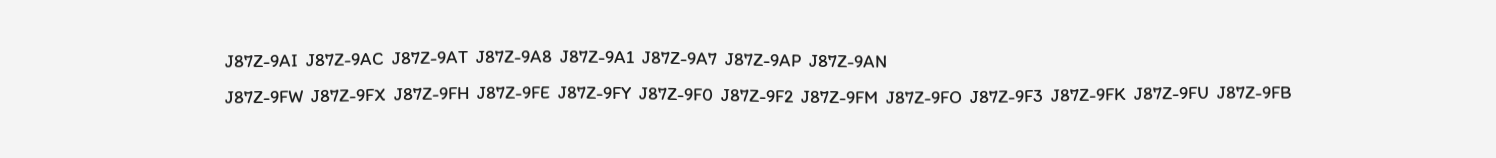J87Z-9AI  J87Z-9AC  J87Z-9AT  J87Z-9A8  J87Z-9A1  J87Z-9A7  J87Z-9AP  J87Z-9AN
J87Z-9FW  J87Z-9FX  J87Z-9FH  J87Z-9FE  J87Z-9FY  J87Z-9F0  J87Z-9F2  J87Z-9FM  J87Z-9FO  J87Z-9F3  J87Z-9FK  J87Z-9FU  J87Z-9FB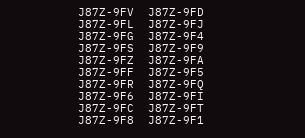J87Z-9FV  J87Z-9FD  J87Z-9FL  J87Z-9FJ  J87Z-9FG  J87Z-9F4  J87Z-9FS  J87Z-9F9  J87Z-9FZ  J87Z-9FA  J87Z-9FF  J87Z-9F5  J87Z-9FR  J87Z-9FQ  J87Z-9F6  J87Z-9FI  J87Z-9FC  J87Z-9FT  J87Z-9F8  J87Z-9F1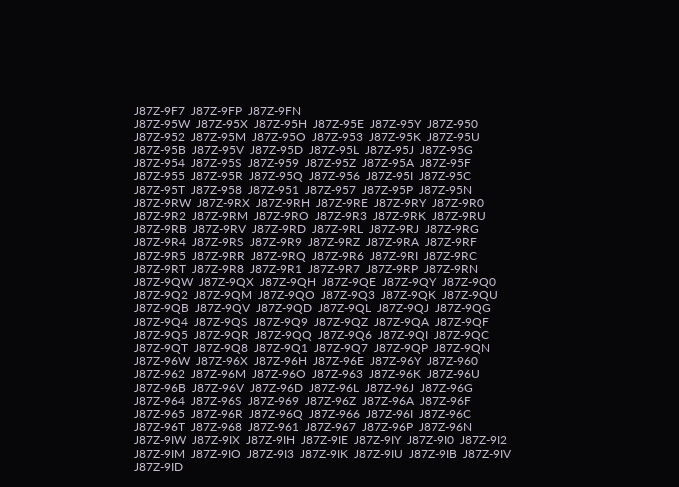J87Z-9F7  J87Z-9FP  J87Z-9FN
J87Z-95W  J87Z-95X  J87Z-95H  J87Z-95E  J87Z-95Y  J87Z-950  J87Z-952  J87Z-95M  J87Z-95O  J87Z-953  J87Z-95K  J87Z-95U  J87Z-95B  J87Z-95V  J87Z-95D  J87Z-95L  J87Z-95J  J87Z-95G  J87Z-954  J87Z-95S  J87Z-959  J87Z-95Z  J87Z-95A  J87Z-95F  J87Z-955  J87Z-95R  J87Z-95Q  J87Z-956  J87Z-95I  J87Z-95C  J87Z-95T  J87Z-958  J87Z-951  J87Z-957  J87Z-95P  J87Z-95N
J87Z-9RW  J87Z-9RX  J87Z-9RH  J87Z-9RE  J87Z-9RY  J87Z-9R0  J87Z-9R2  J87Z-9RM  J87Z-9RO  J87Z-9R3  J87Z-9RK  J87Z-9RU  J87Z-9RB  J87Z-9RV  J87Z-9RD  J87Z-9RL  J87Z-9RJ  J87Z-9RG  J87Z-9R4  J87Z-9RS  J87Z-9R9  J87Z-9RZ  J87Z-9RA  J87Z-9RF  J87Z-9R5  J87Z-9RR  J87Z-9RQ  J87Z-9R6  J87Z-9RI  J87Z-9RC  J87Z-9RT  J87Z-9R8  J87Z-9R1  J87Z-9R7  J87Z-9RP  J87Z-9RN
J87Z-9QW  J87Z-9QX  J87Z-9QH  J87Z-9QE  J87Z-9QY  J87Z-9Q0  J87Z-9Q2  J87Z-9QM  J87Z-9QO  J87Z-9Q3  J87Z-9QK  J87Z-9QU  J87Z-9QB  J87Z-9QV  J87Z-9QD  J87Z-9QL  J87Z-9QJ  J87Z-9QG  J87Z-9Q4  J87Z-9QS  J87Z-9Q9  J87Z-9QZ  J87Z-9QA  J87Z-9QF  J87Z-9Q5  J87Z-9QR  J87Z-9QQ  J87Z-9Q6  J87Z-9QI  J87Z-9QC  J87Z-9QT  J87Z-9Q8  J87Z-9Q1  J87Z-9Q7  J87Z-9QP  J87Z-9QN
J87Z-96W  J87Z-96X  J87Z-96H  J87Z-96E  J87Z-96Y  J87Z-960  J87Z-962  J87Z-96M  J87Z-96O  J87Z-963  J87Z-96K  J87Z-96U  J87Z-96B  J87Z-96V  J87Z-96D  J87Z-96L  J87Z-96J  J87Z-96G  J87Z-964  J87Z-96S  J87Z-969  J87Z-96Z  J87Z-96A  J87Z-96F  J87Z-965  J87Z-96R  J87Z-96Q  J87Z-966  J87Z-96I  J87Z-96C  J87Z-96T  J87Z-968  J87Z-961  J87Z-967  J87Z-96P  J87Z-96N
J87Z-9IW  J87Z-9IX  J87Z-9IH  J87Z-9IE  J87Z-9IY  J87Z-9I0  J87Z-9I2  J87Z-9IM  J87Z-9IO  J87Z-9I3  J87Z-9IK  J87Z-9IU  J87Z-9IB  J87Z-9IV  J87Z-9ID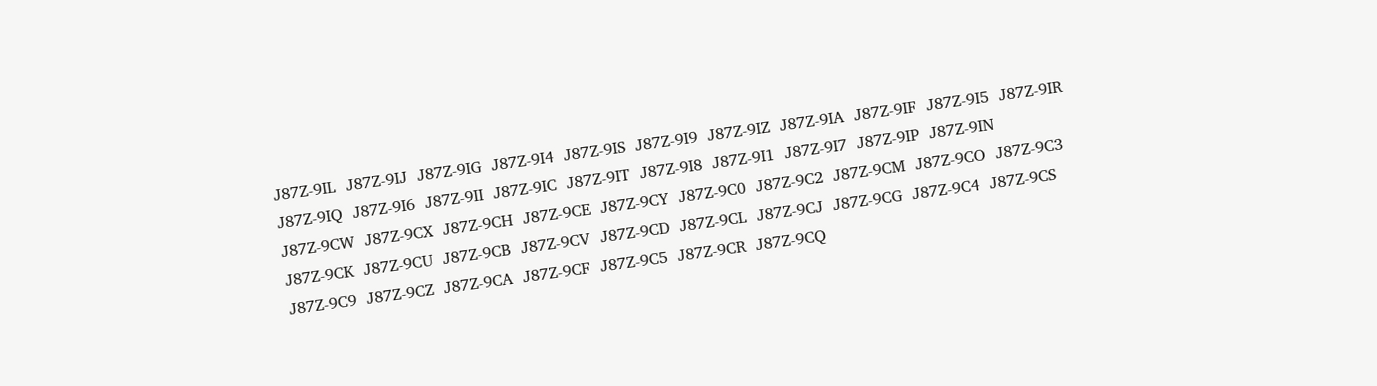J87Z-9IL  J87Z-9IJ  J87Z-9IG  J87Z-9I4  J87Z-9IS  J87Z-9I9  J87Z-9IZ  J87Z-9IA  J87Z-9IF  J87Z-9I5  J87Z-9IR  J87Z-9IQ  J87Z-9I6  J87Z-9II  J87Z-9IC  J87Z-9IT  J87Z-9I8  J87Z-9I1  J87Z-9I7  J87Z-9IP  J87Z-9IN
J87Z-9CW  J87Z-9CX  J87Z-9CH  J87Z-9CE  J87Z-9CY  J87Z-9C0  J87Z-9C2  J87Z-9CM  J87Z-9CO  J87Z-9C3  J87Z-9CK  J87Z-9CU  J87Z-9CB  J87Z-9CV  J87Z-9CD  J87Z-9CL  J87Z-9CJ  J87Z-9CG  J87Z-9C4  J87Z-9CS  J87Z-9C9  J87Z-9CZ  J87Z-9CA  J87Z-9CF  J87Z-9C5  J87Z-9CR  J87Z-9CQ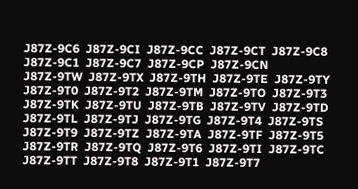J87Z-9C6  J87Z-9CI  J87Z-9CC  J87Z-9CT  J87Z-9C8  J87Z-9C1  J87Z-9C7  J87Z-9CP  J87Z-9CN
J87Z-9TW  J87Z-9TX  J87Z-9TH  J87Z-9TE  J87Z-9TY  J87Z-9T0  J87Z-9T2  J87Z-9TM  J87Z-9TO  J87Z-9T3  J87Z-9TK  J87Z-9TU  J87Z-9TB  J87Z-9TV  J87Z-9TD  J87Z-9TL  J87Z-9TJ  J87Z-9TG  J87Z-9T4  J87Z-9TS  J87Z-9T9  J87Z-9TZ  J87Z-9TA  J87Z-9TF  J87Z-9T5  J87Z-9TR  J87Z-9TQ  J87Z-9T6  J87Z-9TI  J87Z-9TC  J87Z-9TT  J87Z-9T8  J87Z-9T1  J87Z-9T7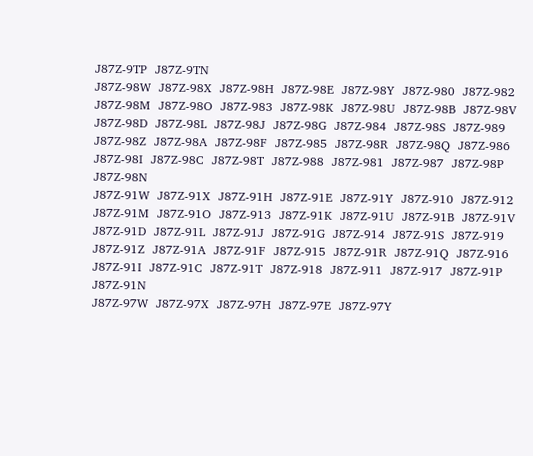J87Z-9TP  J87Z-9TN
J87Z-98W  J87Z-98X  J87Z-98H  J87Z-98E  J87Z-98Y  J87Z-980  J87Z-982  J87Z-98M  J87Z-98O  J87Z-983  J87Z-98K  J87Z-98U  J87Z-98B  J87Z-98V  J87Z-98D  J87Z-98L  J87Z-98J  J87Z-98G  J87Z-984  J87Z-98S  J87Z-989  J87Z-98Z  J87Z-98A  J87Z-98F  J87Z-985  J87Z-98R  J87Z-98Q  J87Z-986  J87Z-98I  J87Z-98C  J87Z-98T  J87Z-988  J87Z-981  J87Z-987  J87Z-98P  J87Z-98N
J87Z-91W  J87Z-91X  J87Z-91H  J87Z-91E  J87Z-91Y  J87Z-910  J87Z-912  J87Z-91M  J87Z-91O  J87Z-913  J87Z-91K  J87Z-91U  J87Z-91B  J87Z-91V  J87Z-91D  J87Z-91L  J87Z-91J  J87Z-91G  J87Z-914  J87Z-91S  J87Z-919  J87Z-91Z  J87Z-91A  J87Z-91F  J87Z-915  J87Z-91R  J87Z-91Q  J87Z-916  J87Z-91I  J87Z-91C  J87Z-91T  J87Z-918  J87Z-911  J87Z-917  J87Z-91P  J87Z-91N
J87Z-97W  J87Z-97X  J87Z-97H  J87Z-97E  J87Z-97Y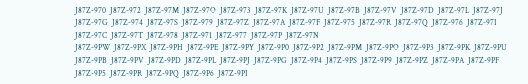J87Z-970  J87Z-972  J87Z-97M  J87Z-97O  J87Z-973  J87Z-97K  J87Z-97U  J87Z-97B  J87Z-97V  J87Z-97D  J87Z-97L  J87Z-97J  J87Z-97G  J87Z-974  J87Z-97S  J87Z-979  J87Z-97Z  J87Z-97A  J87Z-97F  J87Z-975  J87Z-97R  J87Z-97Q  J87Z-976  J87Z-97I  J87Z-97C  J87Z-97T  J87Z-978  J87Z-971  J87Z-977  J87Z-97P  J87Z-97N
J87Z-9PW  J87Z-9PX  J87Z-9PH  J87Z-9PE  J87Z-9PY  J87Z-9P0  J87Z-9P2  J87Z-9PM  J87Z-9PO  J87Z-9P3  J87Z-9PK  J87Z-9PU  J87Z-9PB  J87Z-9PV  J87Z-9PD  J87Z-9PL  J87Z-9PJ  J87Z-9PG  J87Z-9P4  J87Z-9PS  J87Z-9P9  J87Z-9PZ  J87Z-9PA  J87Z-9PF  J87Z-9P5  J87Z-9PR  J87Z-9PQ  J87Z-9P6  J87Z-9PI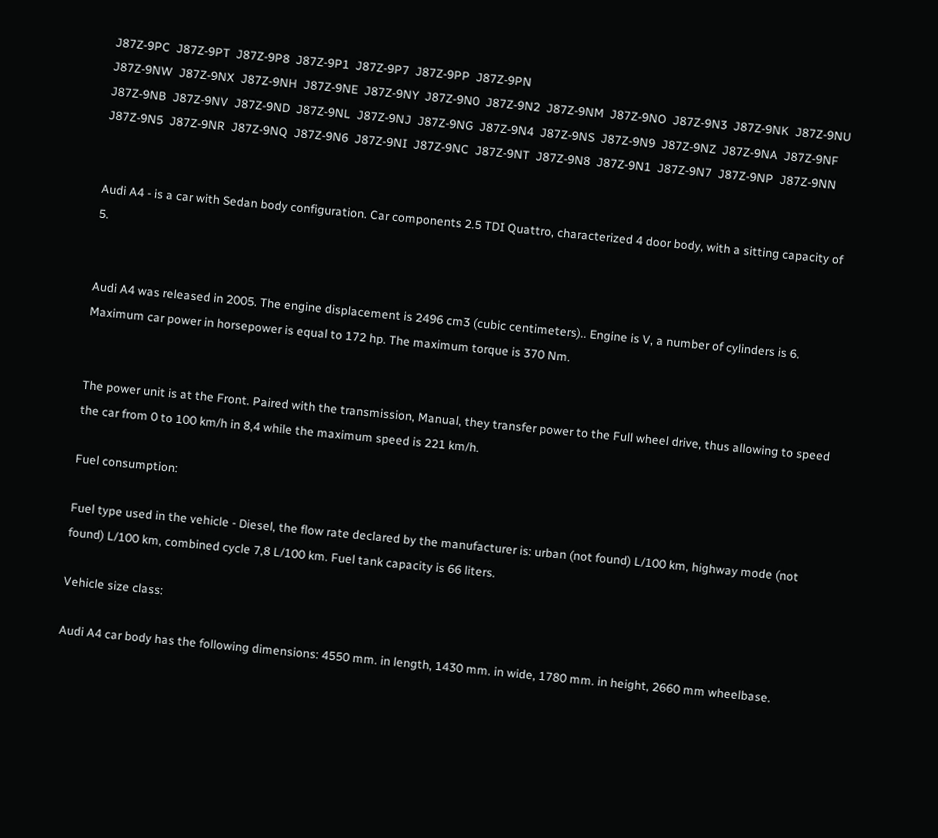J87Z-9PC  J87Z-9PT  J87Z-9P8  J87Z-9P1  J87Z-9P7  J87Z-9PP  J87Z-9PN
J87Z-9NW  J87Z-9NX  J87Z-9NH  J87Z-9NE  J87Z-9NY  J87Z-9N0  J87Z-9N2  J87Z-9NM  J87Z-9NO  J87Z-9N3  J87Z-9NK  J87Z-9NU  J87Z-9NB  J87Z-9NV  J87Z-9ND  J87Z-9NL  J87Z-9NJ  J87Z-9NG  J87Z-9N4  J87Z-9NS  J87Z-9N9  J87Z-9NZ  J87Z-9NA  J87Z-9NF  J87Z-9N5  J87Z-9NR  J87Z-9NQ  J87Z-9N6  J87Z-9NI  J87Z-9NC  J87Z-9NT  J87Z-9N8  J87Z-9N1  J87Z-9N7  J87Z-9NP  J87Z-9NN


Audi A4 - is a car with Sedan body configuration. Car components 2.5 TDI Quattro, characterized 4 door body, with a sitting capacity of 5.


Audi A4 was released in 2005. The engine displacement is 2496 cm3 (cubic centimeters).. Engine is V, a number of cylinders is 6. Maximum car power in horsepower is equal to 172 hp. The maximum torque is 370 Nm.


The power unit is at the Front. Paired with the transmission, Manual, they transfer power to the Full wheel drive, thus allowing to speed the car from 0 to 100 km/h in 8,4 while the maximum speed is 221 km/h.

Fuel consumption:

Fuel type used in the vehicle - Diesel, the flow rate declared by the manufacturer is: urban (not found) L/100 km, highway mode (not found) L/100 km, combined cycle 7,8 L/100 km. Fuel tank capacity is 66 liters.

Vehicle size class:

Audi A4 car body has the following dimensions: 4550 mm. in length, 1430 mm. in wide, 1780 mm. in height, 2660 mm wheelbase.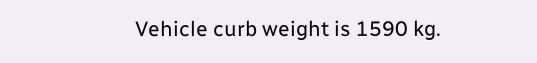Vehicle curb weight is 1590 kg.